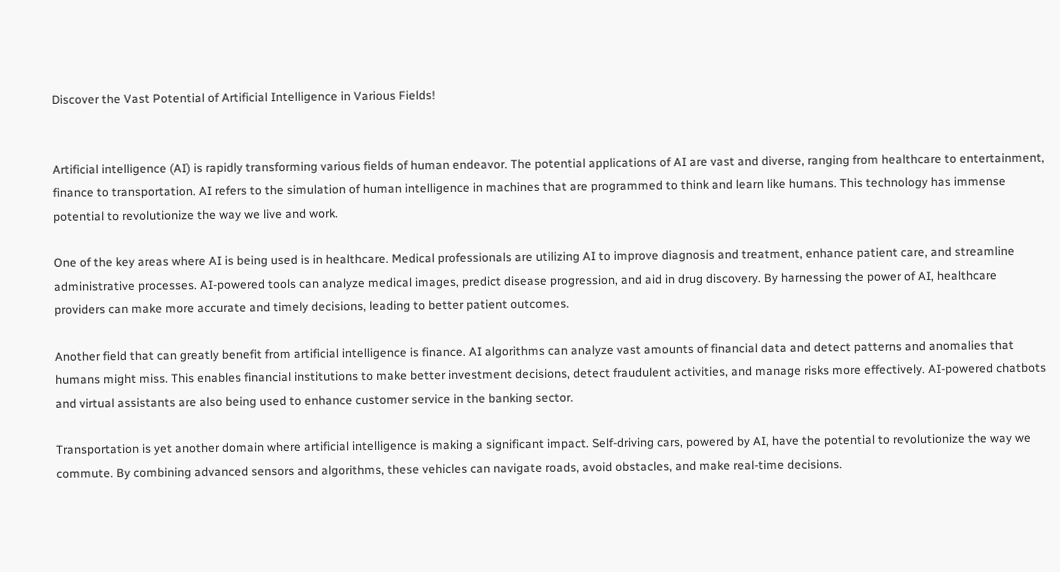Discover the Vast Potential of Artificial Intelligence in Various Fields!


Artificial intelligence (AI) is rapidly transforming various fields of human endeavor. The potential applications of AI are vast and diverse, ranging from healthcare to entertainment, finance to transportation. AI refers to the simulation of human intelligence in machines that are programmed to think and learn like humans. This technology has immense potential to revolutionize the way we live and work.

One of the key areas where AI is being used is in healthcare. Medical professionals are utilizing AI to improve diagnosis and treatment, enhance patient care, and streamline administrative processes. AI-powered tools can analyze medical images, predict disease progression, and aid in drug discovery. By harnessing the power of AI, healthcare providers can make more accurate and timely decisions, leading to better patient outcomes.

Another field that can greatly benefit from artificial intelligence is finance. AI algorithms can analyze vast amounts of financial data and detect patterns and anomalies that humans might miss. This enables financial institutions to make better investment decisions, detect fraudulent activities, and manage risks more effectively. AI-powered chatbots and virtual assistants are also being used to enhance customer service in the banking sector.

Transportation is yet another domain where artificial intelligence is making a significant impact. Self-driving cars, powered by AI, have the potential to revolutionize the way we commute. By combining advanced sensors and algorithms, these vehicles can navigate roads, avoid obstacles, and make real-time decisions.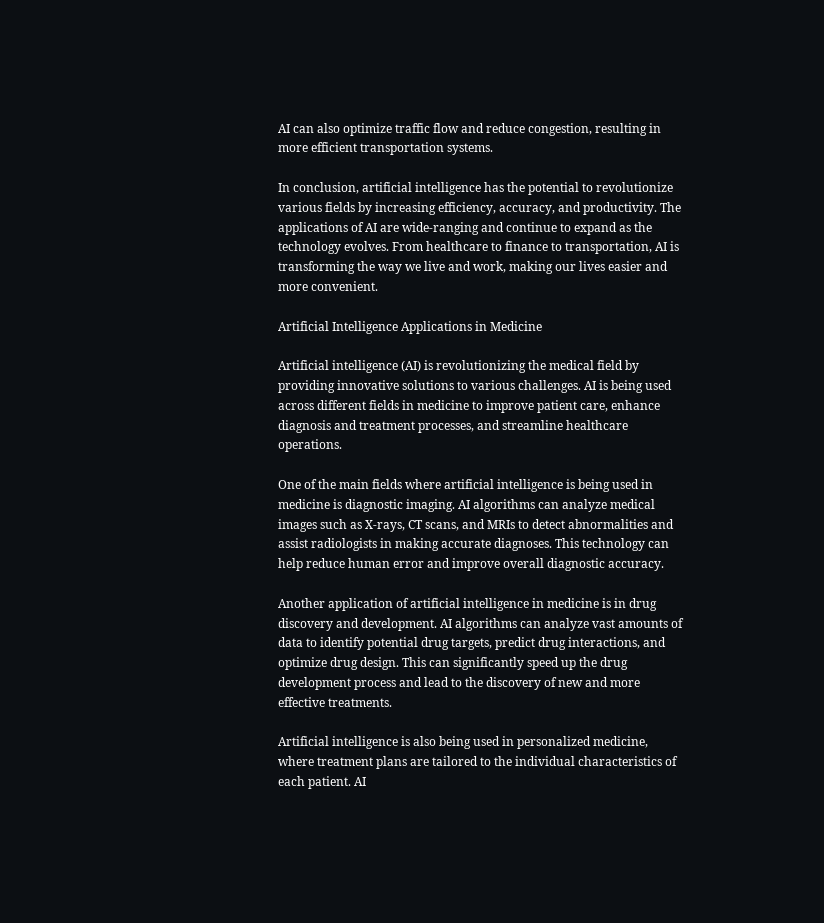AI can also optimize traffic flow and reduce congestion, resulting in more efficient transportation systems.

In conclusion, artificial intelligence has the potential to revolutionize various fields by increasing efficiency, accuracy, and productivity. The applications of AI are wide-ranging and continue to expand as the technology evolves. From healthcare to finance to transportation, AI is transforming the way we live and work, making our lives easier and more convenient.

Artificial Intelligence Applications in Medicine

Artificial intelligence (AI) is revolutionizing the medical field by providing innovative solutions to various challenges. AI is being used across different fields in medicine to improve patient care, enhance diagnosis and treatment processes, and streamline healthcare operations.

One of the main fields where artificial intelligence is being used in medicine is diagnostic imaging. AI algorithms can analyze medical images such as X-rays, CT scans, and MRIs to detect abnormalities and assist radiologists in making accurate diagnoses. This technology can help reduce human error and improve overall diagnostic accuracy.

Another application of artificial intelligence in medicine is in drug discovery and development. AI algorithms can analyze vast amounts of data to identify potential drug targets, predict drug interactions, and optimize drug design. This can significantly speed up the drug development process and lead to the discovery of new and more effective treatments.

Artificial intelligence is also being used in personalized medicine, where treatment plans are tailored to the individual characteristics of each patient. AI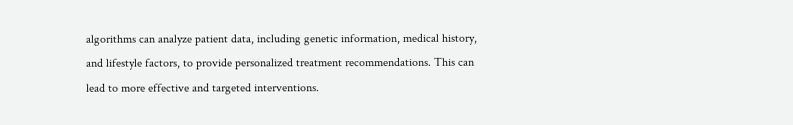algorithms can analyze patient data, including genetic information, medical history, and lifestyle factors, to provide personalized treatment recommendations. This can lead to more effective and targeted interventions.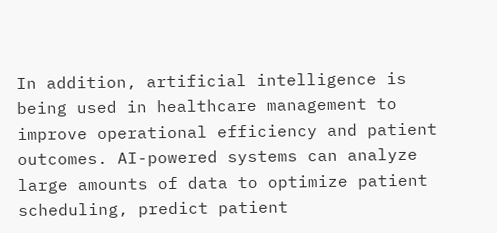In addition, artificial intelligence is being used in healthcare management to improve operational efficiency and patient outcomes. AI-powered systems can analyze large amounts of data to optimize patient scheduling, predict patient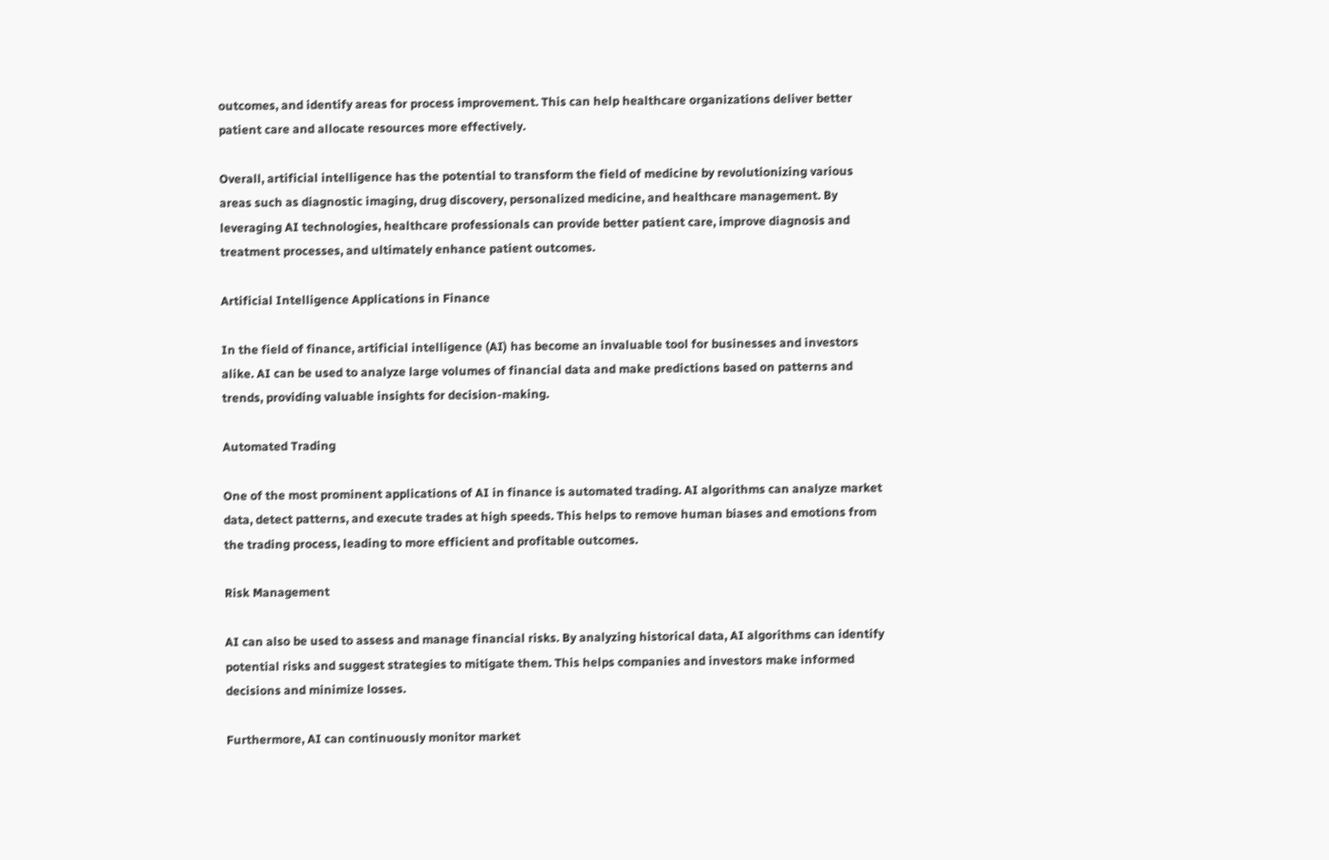outcomes, and identify areas for process improvement. This can help healthcare organizations deliver better patient care and allocate resources more effectively.

Overall, artificial intelligence has the potential to transform the field of medicine by revolutionizing various areas such as diagnostic imaging, drug discovery, personalized medicine, and healthcare management. By leveraging AI technologies, healthcare professionals can provide better patient care, improve diagnosis and treatment processes, and ultimately enhance patient outcomes.

Artificial Intelligence Applications in Finance

In the field of finance, artificial intelligence (AI) has become an invaluable tool for businesses and investors alike. AI can be used to analyze large volumes of financial data and make predictions based on patterns and trends, providing valuable insights for decision-making.

Automated Trading

One of the most prominent applications of AI in finance is automated trading. AI algorithms can analyze market data, detect patterns, and execute trades at high speeds. This helps to remove human biases and emotions from the trading process, leading to more efficient and profitable outcomes.

Risk Management

AI can also be used to assess and manage financial risks. By analyzing historical data, AI algorithms can identify potential risks and suggest strategies to mitigate them. This helps companies and investors make informed decisions and minimize losses.

Furthermore, AI can continuously monitor market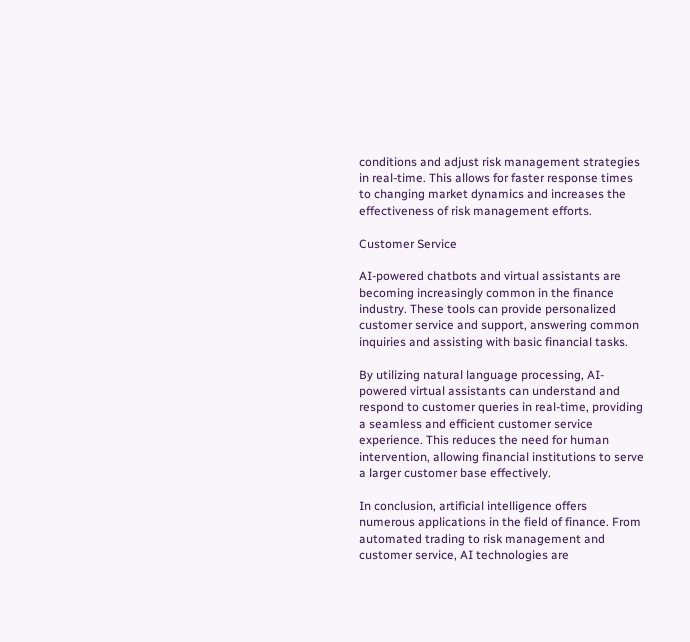conditions and adjust risk management strategies in real-time. This allows for faster response times to changing market dynamics and increases the effectiveness of risk management efforts.

Customer Service

AI-powered chatbots and virtual assistants are becoming increasingly common in the finance industry. These tools can provide personalized customer service and support, answering common inquiries and assisting with basic financial tasks.

By utilizing natural language processing, AI-powered virtual assistants can understand and respond to customer queries in real-time, providing a seamless and efficient customer service experience. This reduces the need for human intervention, allowing financial institutions to serve a larger customer base effectively.

In conclusion, artificial intelligence offers numerous applications in the field of finance. From automated trading to risk management and customer service, AI technologies are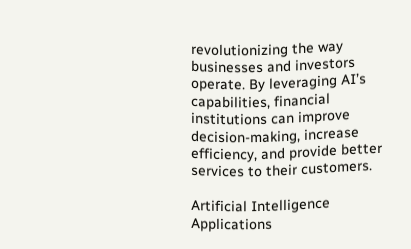revolutionizing the way businesses and investors operate. By leveraging AI’s capabilities, financial institutions can improve decision-making, increase efficiency, and provide better services to their customers.

Artificial Intelligence Applications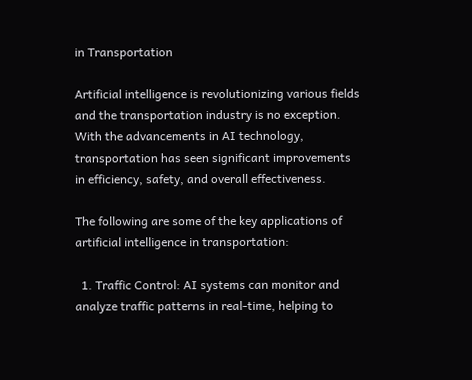in Transportation

Artificial intelligence is revolutionizing various fields and the transportation industry is no exception. With the advancements in AI technology, transportation has seen significant improvements in efficiency, safety, and overall effectiveness.

The following are some of the key applications of artificial intelligence in transportation:

  1. Traffic Control: AI systems can monitor and analyze traffic patterns in real-time, helping to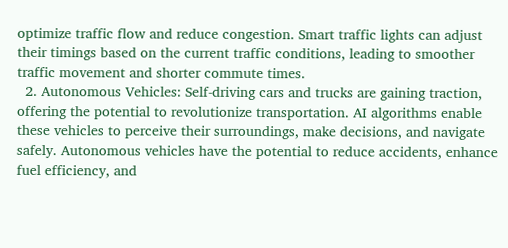optimize traffic flow and reduce congestion. Smart traffic lights can adjust their timings based on the current traffic conditions, leading to smoother traffic movement and shorter commute times.
  2. Autonomous Vehicles: Self-driving cars and trucks are gaining traction, offering the potential to revolutionize transportation. AI algorithms enable these vehicles to perceive their surroundings, make decisions, and navigate safely. Autonomous vehicles have the potential to reduce accidents, enhance fuel efficiency, and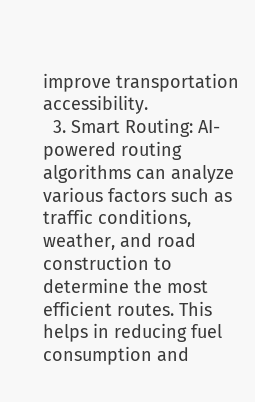improve transportation accessibility.
  3. Smart Routing: AI-powered routing algorithms can analyze various factors such as traffic conditions, weather, and road construction to determine the most efficient routes. This helps in reducing fuel consumption and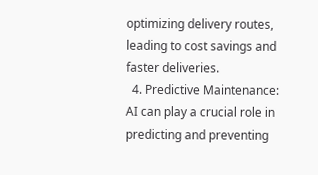optimizing delivery routes, leading to cost savings and faster deliveries.
  4. Predictive Maintenance: AI can play a crucial role in predicting and preventing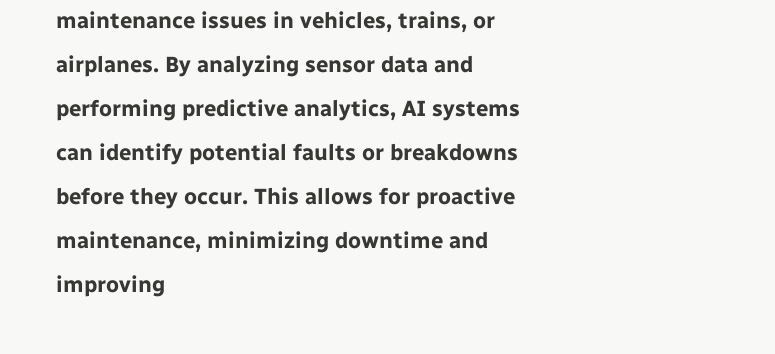maintenance issues in vehicles, trains, or airplanes. By analyzing sensor data and performing predictive analytics, AI systems can identify potential faults or breakdowns before they occur. This allows for proactive maintenance, minimizing downtime and improving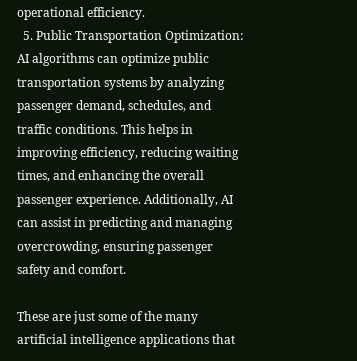operational efficiency.
  5. Public Transportation Optimization: AI algorithms can optimize public transportation systems by analyzing passenger demand, schedules, and traffic conditions. This helps in improving efficiency, reducing waiting times, and enhancing the overall passenger experience. Additionally, AI can assist in predicting and managing overcrowding, ensuring passenger safety and comfort.

These are just some of the many artificial intelligence applications that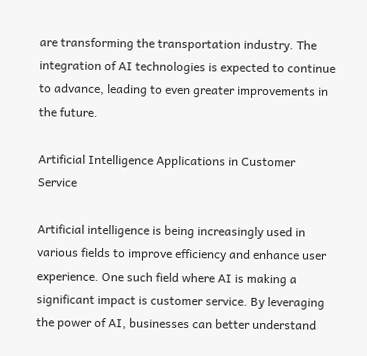are transforming the transportation industry. The integration of AI technologies is expected to continue to advance, leading to even greater improvements in the future.

Artificial Intelligence Applications in Customer Service

Artificial intelligence is being increasingly used in various fields to improve efficiency and enhance user experience. One such field where AI is making a significant impact is customer service. By leveraging the power of AI, businesses can better understand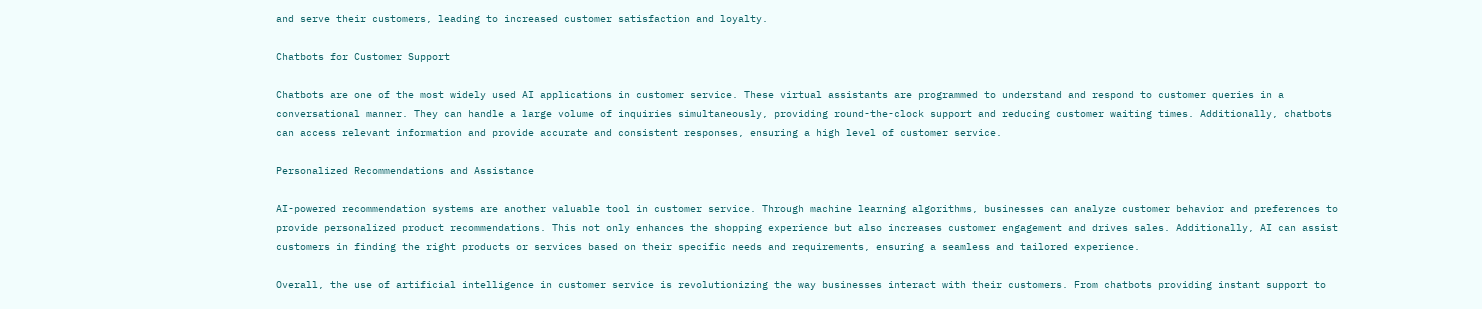and serve their customers, leading to increased customer satisfaction and loyalty.

Chatbots for Customer Support

Chatbots are one of the most widely used AI applications in customer service. These virtual assistants are programmed to understand and respond to customer queries in a conversational manner. They can handle a large volume of inquiries simultaneously, providing round-the-clock support and reducing customer waiting times. Additionally, chatbots can access relevant information and provide accurate and consistent responses, ensuring a high level of customer service.

Personalized Recommendations and Assistance

AI-powered recommendation systems are another valuable tool in customer service. Through machine learning algorithms, businesses can analyze customer behavior and preferences to provide personalized product recommendations. This not only enhances the shopping experience but also increases customer engagement and drives sales. Additionally, AI can assist customers in finding the right products or services based on their specific needs and requirements, ensuring a seamless and tailored experience.

Overall, the use of artificial intelligence in customer service is revolutionizing the way businesses interact with their customers. From chatbots providing instant support to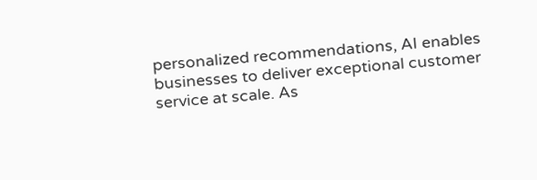personalized recommendations, AI enables businesses to deliver exceptional customer service at scale. As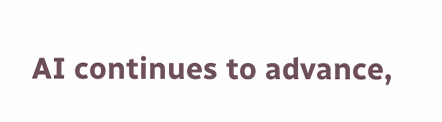AI continues to advance,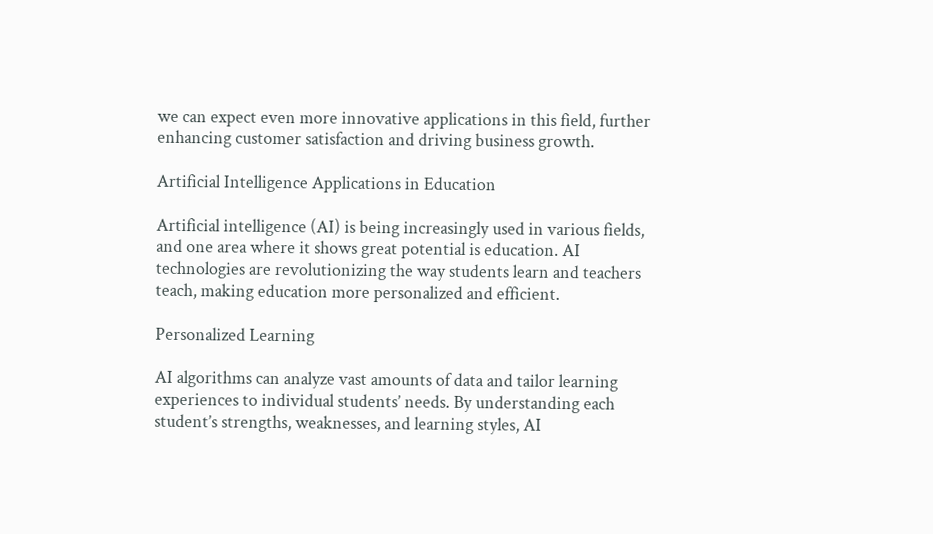we can expect even more innovative applications in this field, further enhancing customer satisfaction and driving business growth.

Artificial Intelligence Applications in Education

Artificial intelligence (AI) is being increasingly used in various fields, and one area where it shows great potential is education. AI technologies are revolutionizing the way students learn and teachers teach, making education more personalized and efficient.

Personalized Learning

AI algorithms can analyze vast amounts of data and tailor learning experiences to individual students’ needs. By understanding each student’s strengths, weaknesses, and learning styles, AI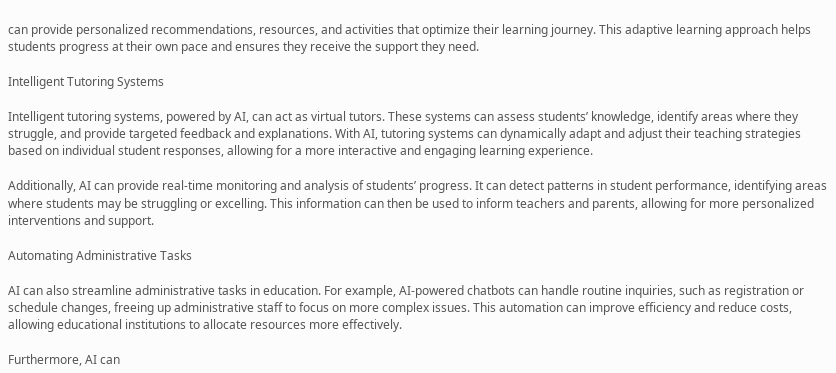can provide personalized recommendations, resources, and activities that optimize their learning journey. This adaptive learning approach helps students progress at their own pace and ensures they receive the support they need.

Intelligent Tutoring Systems

Intelligent tutoring systems, powered by AI, can act as virtual tutors. These systems can assess students’ knowledge, identify areas where they struggle, and provide targeted feedback and explanations. With AI, tutoring systems can dynamically adapt and adjust their teaching strategies based on individual student responses, allowing for a more interactive and engaging learning experience.

Additionally, AI can provide real-time monitoring and analysis of students’ progress. It can detect patterns in student performance, identifying areas where students may be struggling or excelling. This information can then be used to inform teachers and parents, allowing for more personalized interventions and support.

Automating Administrative Tasks

AI can also streamline administrative tasks in education. For example, AI-powered chatbots can handle routine inquiries, such as registration or schedule changes, freeing up administrative staff to focus on more complex issues. This automation can improve efficiency and reduce costs, allowing educational institutions to allocate resources more effectively.

Furthermore, AI can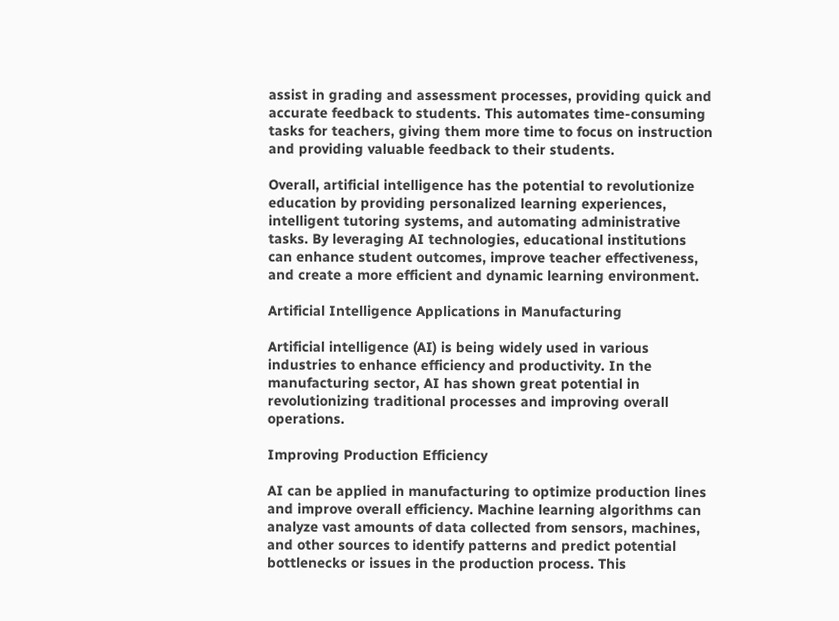assist in grading and assessment processes, providing quick and accurate feedback to students. This automates time-consuming tasks for teachers, giving them more time to focus on instruction and providing valuable feedback to their students.

Overall, artificial intelligence has the potential to revolutionize education by providing personalized learning experiences, intelligent tutoring systems, and automating administrative tasks. By leveraging AI technologies, educational institutions can enhance student outcomes, improve teacher effectiveness, and create a more efficient and dynamic learning environment.

Artificial Intelligence Applications in Manufacturing

Artificial intelligence (AI) is being widely used in various industries to enhance efficiency and productivity. In the manufacturing sector, AI has shown great potential in revolutionizing traditional processes and improving overall operations.

Improving Production Efficiency

AI can be applied in manufacturing to optimize production lines and improve overall efficiency. Machine learning algorithms can analyze vast amounts of data collected from sensors, machines, and other sources to identify patterns and predict potential bottlenecks or issues in the production process. This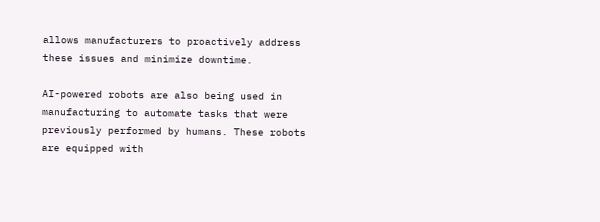allows manufacturers to proactively address these issues and minimize downtime.

AI-powered robots are also being used in manufacturing to automate tasks that were previously performed by humans. These robots are equipped with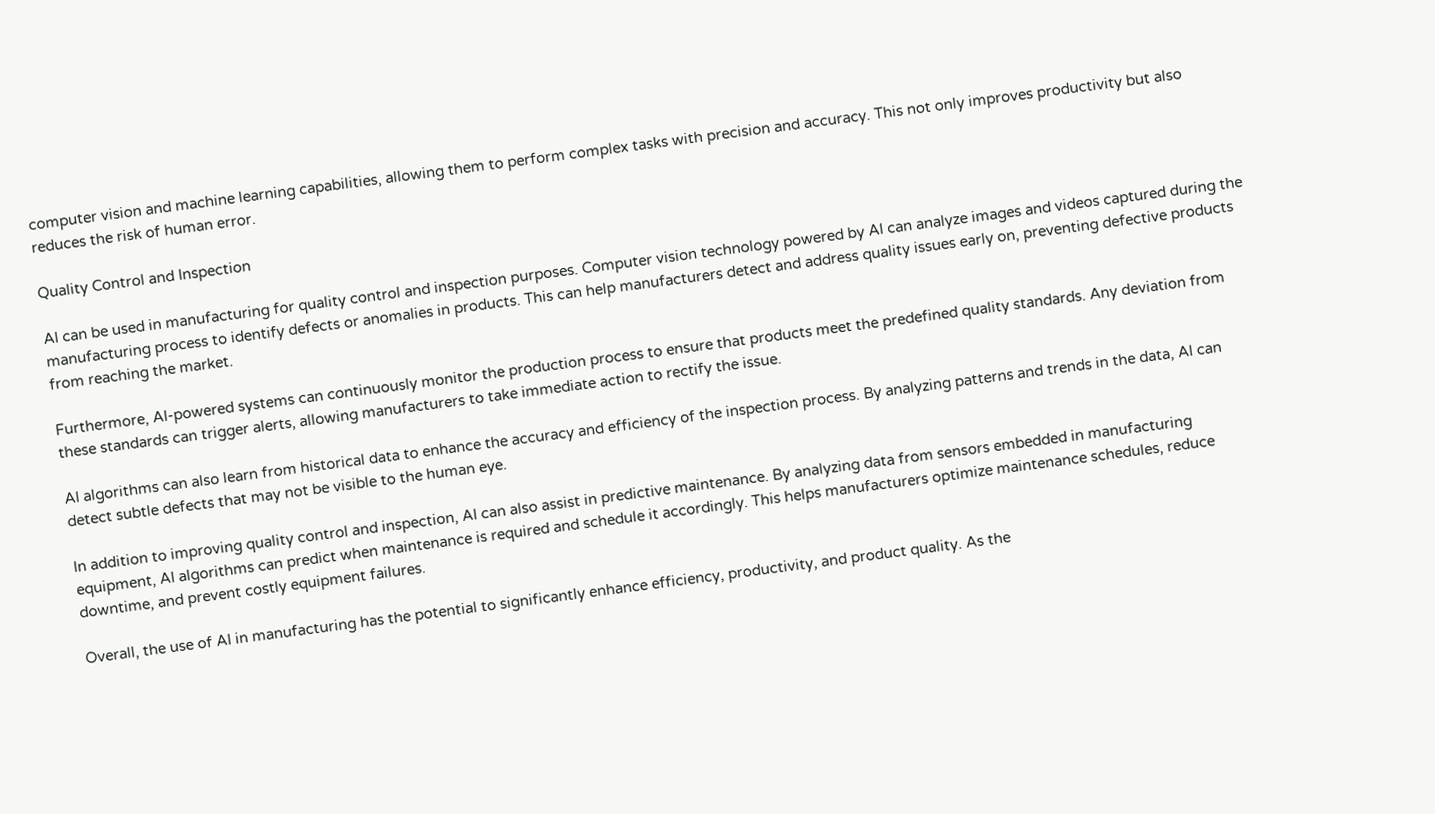computer vision and machine learning capabilities, allowing them to perform complex tasks with precision and accuracy. This not only improves productivity but also reduces the risk of human error.

Quality Control and Inspection

AI can be used in manufacturing for quality control and inspection purposes. Computer vision technology powered by AI can analyze images and videos captured during the manufacturing process to identify defects or anomalies in products. This can help manufacturers detect and address quality issues early on, preventing defective products from reaching the market.

Furthermore, AI-powered systems can continuously monitor the production process to ensure that products meet the predefined quality standards. Any deviation from these standards can trigger alerts, allowing manufacturers to take immediate action to rectify the issue.

AI algorithms can also learn from historical data to enhance the accuracy and efficiency of the inspection process. By analyzing patterns and trends in the data, AI can detect subtle defects that may not be visible to the human eye.

In addition to improving quality control and inspection, AI can also assist in predictive maintenance. By analyzing data from sensors embedded in manufacturing equipment, AI algorithms can predict when maintenance is required and schedule it accordingly. This helps manufacturers optimize maintenance schedules, reduce downtime, and prevent costly equipment failures.

Overall, the use of AI in manufacturing has the potential to significantly enhance efficiency, productivity, and product quality. As the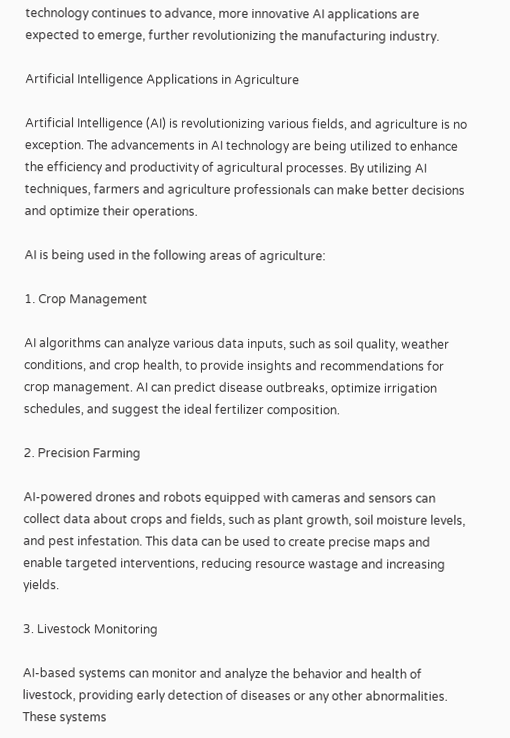technology continues to advance, more innovative AI applications are expected to emerge, further revolutionizing the manufacturing industry.

Artificial Intelligence Applications in Agriculture

Artificial Intelligence (AI) is revolutionizing various fields, and agriculture is no exception. The advancements in AI technology are being utilized to enhance the efficiency and productivity of agricultural processes. By utilizing AI techniques, farmers and agriculture professionals can make better decisions and optimize their operations.

AI is being used in the following areas of agriculture:

1. Crop Management

AI algorithms can analyze various data inputs, such as soil quality, weather conditions, and crop health, to provide insights and recommendations for crop management. AI can predict disease outbreaks, optimize irrigation schedules, and suggest the ideal fertilizer composition.

2. Precision Farming

AI-powered drones and robots equipped with cameras and sensors can collect data about crops and fields, such as plant growth, soil moisture levels, and pest infestation. This data can be used to create precise maps and enable targeted interventions, reducing resource wastage and increasing yields.

3. Livestock Monitoring

AI-based systems can monitor and analyze the behavior and health of livestock, providing early detection of diseases or any other abnormalities. These systems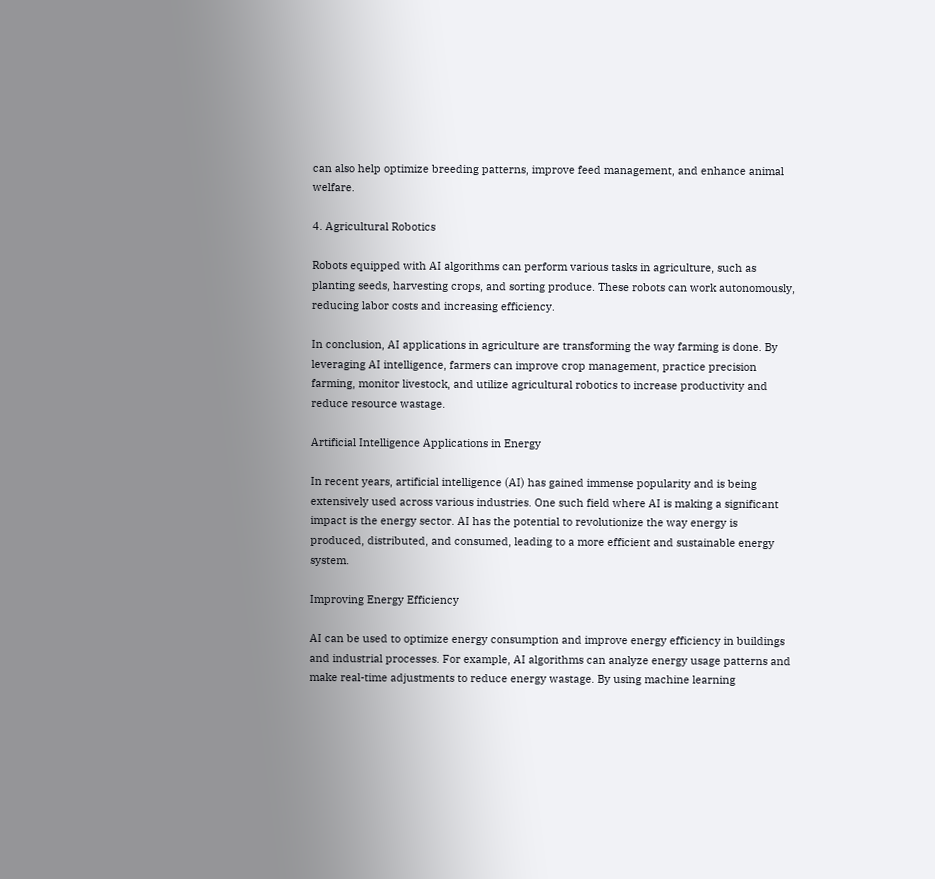can also help optimize breeding patterns, improve feed management, and enhance animal welfare.

4. Agricultural Robotics

Robots equipped with AI algorithms can perform various tasks in agriculture, such as planting seeds, harvesting crops, and sorting produce. These robots can work autonomously, reducing labor costs and increasing efficiency.

In conclusion, AI applications in agriculture are transforming the way farming is done. By leveraging AI intelligence, farmers can improve crop management, practice precision farming, monitor livestock, and utilize agricultural robotics to increase productivity and reduce resource wastage.

Artificial Intelligence Applications in Energy

In recent years, artificial intelligence (AI) has gained immense popularity and is being extensively used across various industries. One such field where AI is making a significant impact is the energy sector. AI has the potential to revolutionize the way energy is produced, distributed, and consumed, leading to a more efficient and sustainable energy system.

Improving Energy Efficiency

AI can be used to optimize energy consumption and improve energy efficiency in buildings and industrial processes. For example, AI algorithms can analyze energy usage patterns and make real-time adjustments to reduce energy wastage. By using machine learning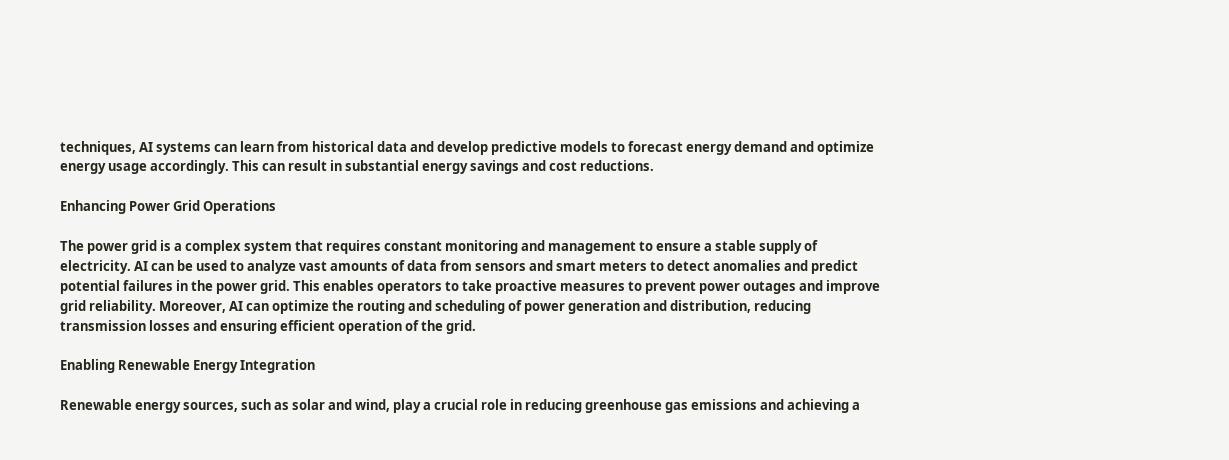techniques, AI systems can learn from historical data and develop predictive models to forecast energy demand and optimize energy usage accordingly. This can result in substantial energy savings and cost reductions.

Enhancing Power Grid Operations

The power grid is a complex system that requires constant monitoring and management to ensure a stable supply of electricity. AI can be used to analyze vast amounts of data from sensors and smart meters to detect anomalies and predict potential failures in the power grid. This enables operators to take proactive measures to prevent power outages and improve grid reliability. Moreover, AI can optimize the routing and scheduling of power generation and distribution, reducing transmission losses and ensuring efficient operation of the grid.

Enabling Renewable Energy Integration

Renewable energy sources, such as solar and wind, play a crucial role in reducing greenhouse gas emissions and achieving a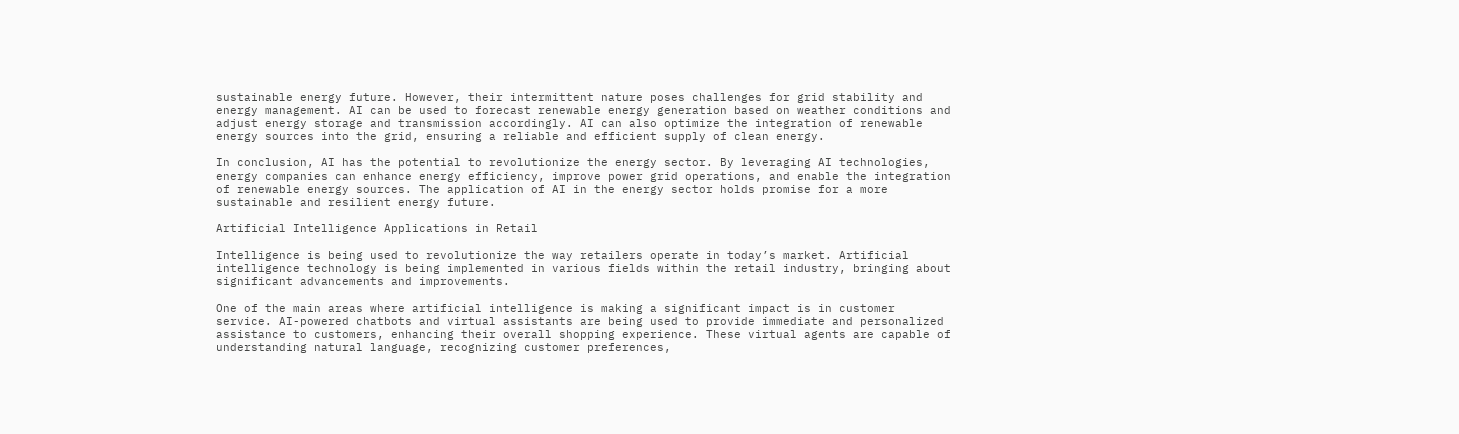sustainable energy future. However, their intermittent nature poses challenges for grid stability and energy management. AI can be used to forecast renewable energy generation based on weather conditions and adjust energy storage and transmission accordingly. AI can also optimize the integration of renewable energy sources into the grid, ensuring a reliable and efficient supply of clean energy.

In conclusion, AI has the potential to revolutionize the energy sector. By leveraging AI technologies, energy companies can enhance energy efficiency, improve power grid operations, and enable the integration of renewable energy sources. The application of AI in the energy sector holds promise for a more sustainable and resilient energy future.

Artificial Intelligence Applications in Retail

Intelligence is being used to revolutionize the way retailers operate in today’s market. Artificial intelligence technology is being implemented in various fields within the retail industry, bringing about significant advancements and improvements.

One of the main areas where artificial intelligence is making a significant impact is in customer service. AI-powered chatbots and virtual assistants are being used to provide immediate and personalized assistance to customers, enhancing their overall shopping experience. These virtual agents are capable of understanding natural language, recognizing customer preferences,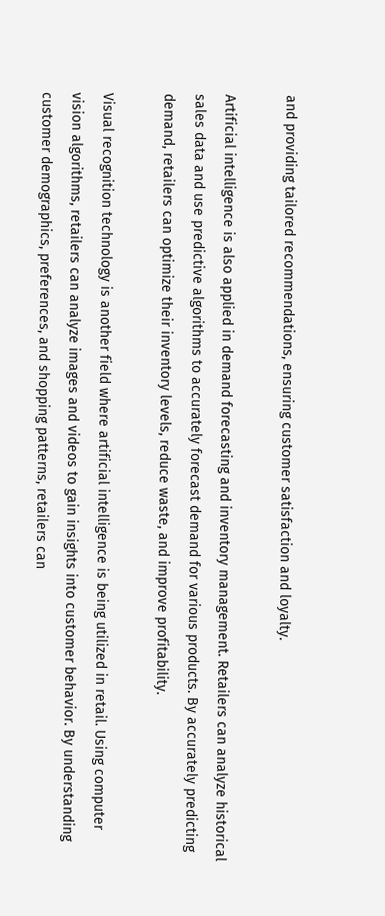and providing tailored recommendations, ensuring customer satisfaction and loyalty.

Artificial intelligence is also applied in demand forecasting and inventory management. Retailers can analyze historical sales data and use predictive algorithms to accurately forecast demand for various products. By accurately predicting demand, retailers can optimize their inventory levels, reduce waste, and improve profitability.

Visual recognition technology is another field where artificial intelligence is being utilized in retail. Using computer vision algorithms, retailers can analyze images and videos to gain insights into customer behavior. By understanding customer demographics, preferences, and shopping patterns, retailers can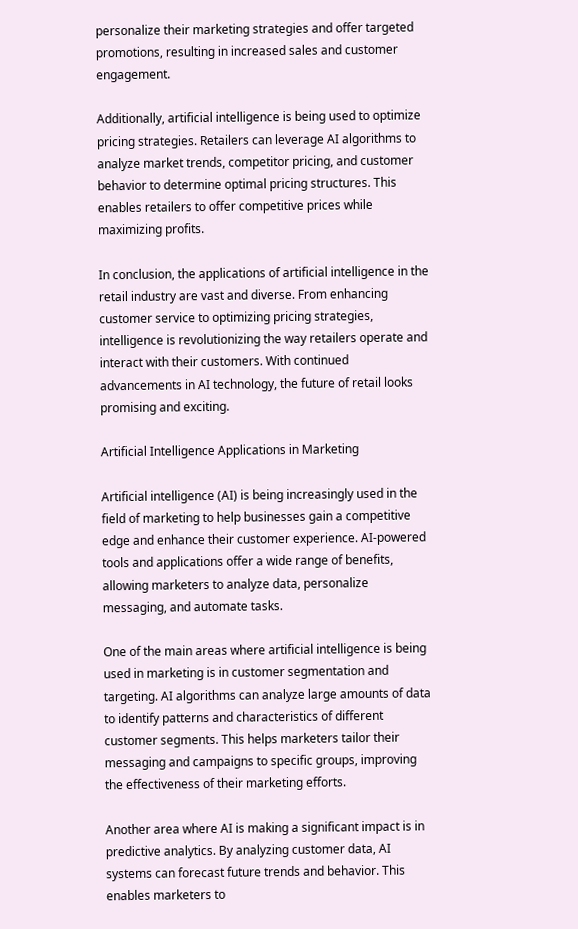personalize their marketing strategies and offer targeted promotions, resulting in increased sales and customer engagement.

Additionally, artificial intelligence is being used to optimize pricing strategies. Retailers can leverage AI algorithms to analyze market trends, competitor pricing, and customer behavior to determine optimal pricing structures. This enables retailers to offer competitive prices while maximizing profits.

In conclusion, the applications of artificial intelligence in the retail industry are vast and diverse. From enhancing customer service to optimizing pricing strategies, intelligence is revolutionizing the way retailers operate and interact with their customers. With continued advancements in AI technology, the future of retail looks promising and exciting.

Artificial Intelligence Applications in Marketing

Artificial intelligence (AI) is being increasingly used in the field of marketing to help businesses gain a competitive edge and enhance their customer experience. AI-powered tools and applications offer a wide range of benefits, allowing marketers to analyze data, personalize messaging, and automate tasks.

One of the main areas where artificial intelligence is being used in marketing is in customer segmentation and targeting. AI algorithms can analyze large amounts of data to identify patterns and characteristics of different customer segments. This helps marketers tailor their messaging and campaigns to specific groups, improving the effectiveness of their marketing efforts.

Another area where AI is making a significant impact is in predictive analytics. By analyzing customer data, AI systems can forecast future trends and behavior. This enables marketers to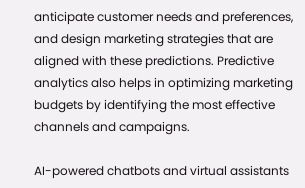anticipate customer needs and preferences, and design marketing strategies that are aligned with these predictions. Predictive analytics also helps in optimizing marketing budgets by identifying the most effective channels and campaigns.

AI-powered chatbots and virtual assistants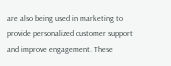are also being used in marketing to provide personalized customer support and improve engagement. These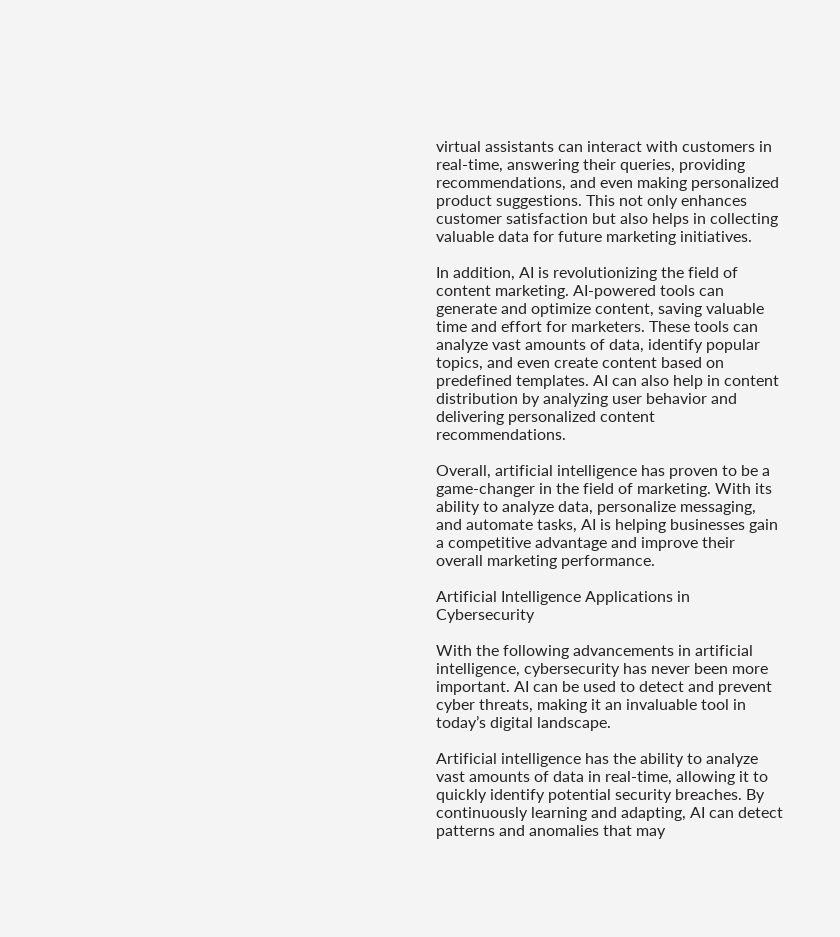virtual assistants can interact with customers in real-time, answering their queries, providing recommendations, and even making personalized product suggestions. This not only enhances customer satisfaction but also helps in collecting valuable data for future marketing initiatives.

In addition, AI is revolutionizing the field of content marketing. AI-powered tools can generate and optimize content, saving valuable time and effort for marketers. These tools can analyze vast amounts of data, identify popular topics, and even create content based on predefined templates. AI can also help in content distribution by analyzing user behavior and delivering personalized content recommendations.

Overall, artificial intelligence has proven to be a game-changer in the field of marketing. With its ability to analyze data, personalize messaging, and automate tasks, AI is helping businesses gain a competitive advantage and improve their overall marketing performance.

Artificial Intelligence Applications in Cybersecurity

With the following advancements in artificial intelligence, cybersecurity has never been more important. AI can be used to detect and prevent cyber threats, making it an invaluable tool in today’s digital landscape.

Artificial intelligence has the ability to analyze vast amounts of data in real-time, allowing it to quickly identify potential security breaches. By continuously learning and adapting, AI can detect patterns and anomalies that may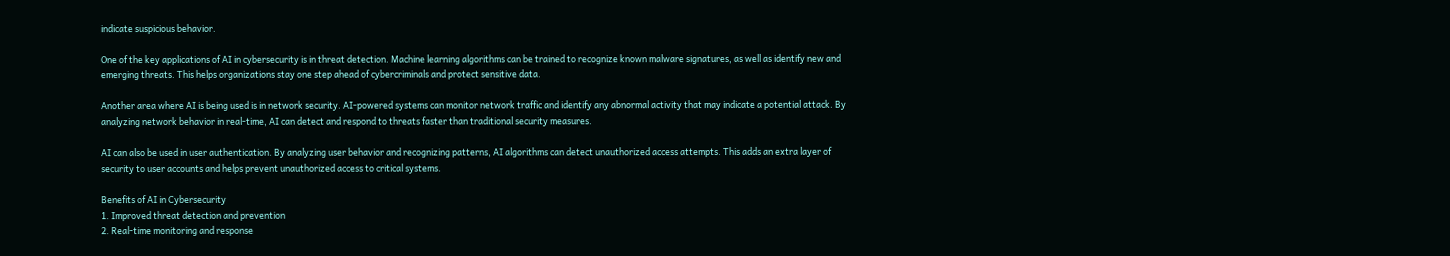indicate suspicious behavior.

One of the key applications of AI in cybersecurity is in threat detection. Machine learning algorithms can be trained to recognize known malware signatures, as well as identify new and emerging threats. This helps organizations stay one step ahead of cybercriminals and protect sensitive data.

Another area where AI is being used is in network security. AI-powered systems can monitor network traffic and identify any abnormal activity that may indicate a potential attack. By analyzing network behavior in real-time, AI can detect and respond to threats faster than traditional security measures.

AI can also be used in user authentication. By analyzing user behavior and recognizing patterns, AI algorithms can detect unauthorized access attempts. This adds an extra layer of security to user accounts and helps prevent unauthorized access to critical systems.

Benefits of AI in Cybersecurity
1. Improved threat detection and prevention
2. Real-time monitoring and response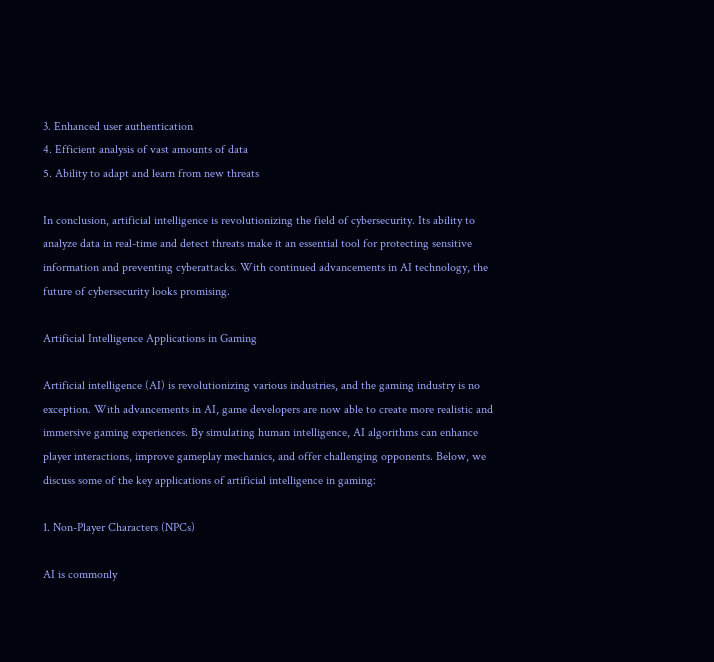3. Enhanced user authentication
4. Efficient analysis of vast amounts of data
5. Ability to adapt and learn from new threats

In conclusion, artificial intelligence is revolutionizing the field of cybersecurity. Its ability to analyze data in real-time and detect threats make it an essential tool for protecting sensitive information and preventing cyberattacks. With continued advancements in AI technology, the future of cybersecurity looks promising.

Artificial Intelligence Applications in Gaming

Artificial intelligence (AI) is revolutionizing various industries, and the gaming industry is no exception. With advancements in AI, game developers are now able to create more realistic and immersive gaming experiences. By simulating human intelligence, AI algorithms can enhance player interactions, improve gameplay mechanics, and offer challenging opponents. Below, we discuss some of the key applications of artificial intelligence in gaming:

1. Non-Player Characters (NPCs)

AI is commonly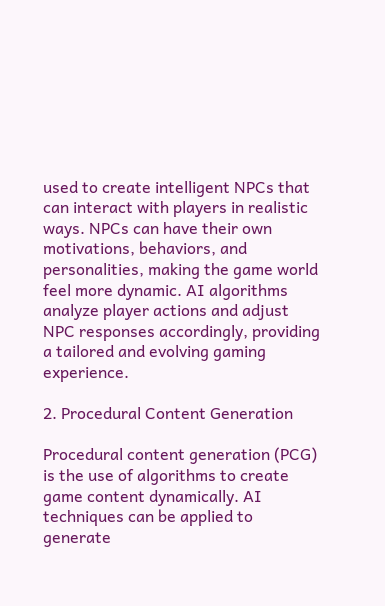used to create intelligent NPCs that can interact with players in realistic ways. NPCs can have their own motivations, behaviors, and personalities, making the game world feel more dynamic. AI algorithms analyze player actions and adjust NPC responses accordingly, providing a tailored and evolving gaming experience.

2. Procedural Content Generation

Procedural content generation (PCG) is the use of algorithms to create game content dynamically. AI techniques can be applied to generate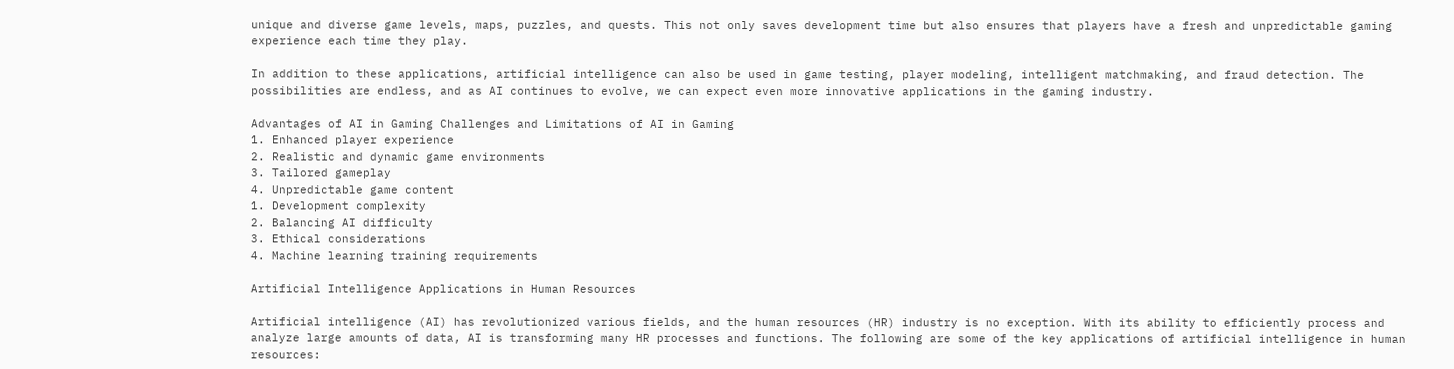unique and diverse game levels, maps, puzzles, and quests. This not only saves development time but also ensures that players have a fresh and unpredictable gaming experience each time they play.

In addition to these applications, artificial intelligence can also be used in game testing, player modeling, intelligent matchmaking, and fraud detection. The possibilities are endless, and as AI continues to evolve, we can expect even more innovative applications in the gaming industry.

Advantages of AI in Gaming Challenges and Limitations of AI in Gaming
1. Enhanced player experience
2. Realistic and dynamic game environments
3. Tailored gameplay
4. Unpredictable game content
1. Development complexity
2. Balancing AI difficulty
3. Ethical considerations
4. Machine learning training requirements

Artificial Intelligence Applications in Human Resources

Artificial intelligence (AI) has revolutionized various fields, and the human resources (HR) industry is no exception. With its ability to efficiently process and analyze large amounts of data, AI is transforming many HR processes and functions. The following are some of the key applications of artificial intelligence in human resources: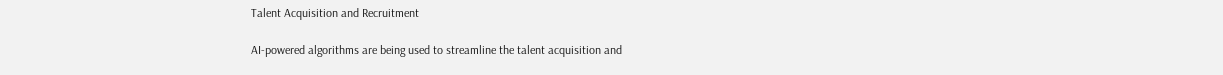Talent Acquisition and Recruitment

AI-powered algorithms are being used to streamline the talent acquisition and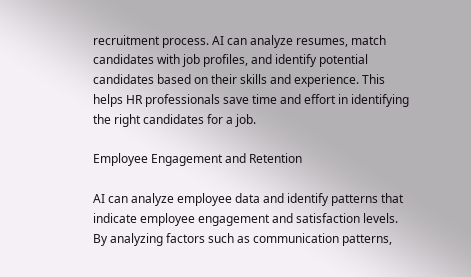recruitment process. AI can analyze resumes, match candidates with job profiles, and identify potential candidates based on their skills and experience. This helps HR professionals save time and effort in identifying the right candidates for a job.

Employee Engagement and Retention

AI can analyze employee data and identify patterns that indicate employee engagement and satisfaction levels. By analyzing factors such as communication patterns,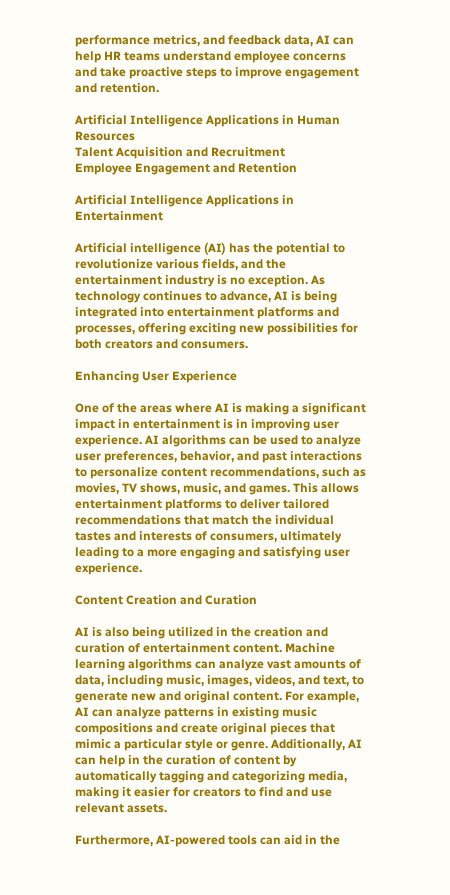performance metrics, and feedback data, AI can help HR teams understand employee concerns and take proactive steps to improve engagement and retention.

Artificial Intelligence Applications in Human Resources
Talent Acquisition and Recruitment
Employee Engagement and Retention

Artificial Intelligence Applications in Entertainment

Artificial intelligence (AI) has the potential to revolutionize various fields, and the entertainment industry is no exception. As technology continues to advance, AI is being integrated into entertainment platforms and processes, offering exciting new possibilities for both creators and consumers.

Enhancing User Experience

One of the areas where AI is making a significant impact in entertainment is in improving user experience. AI algorithms can be used to analyze user preferences, behavior, and past interactions to personalize content recommendations, such as movies, TV shows, music, and games. This allows entertainment platforms to deliver tailored recommendations that match the individual tastes and interests of consumers, ultimately leading to a more engaging and satisfying user experience.

Content Creation and Curation

AI is also being utilized in the creation and curation of entertainment content. Machine learning algorithms can analyze vast amounts of data, including music, images, videos, and text, to generate new and original content. For example, AI can analyze patterns in existing music compositions and create original pieces that mimic a particular style or genre. Additionally, AI can help in the curation of content by automatically tagging and categorizing media, making it easier for creators to find and use relevant assets.

Furthermore, AI-powered tools can aid in the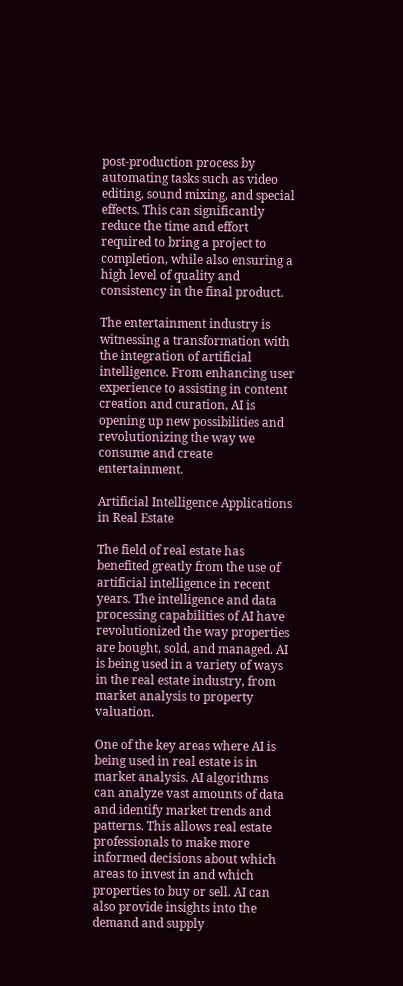post-production process by automating tasks such as video editing, sound mixing, and special effects. This can significantly reduce the time and effort required to bring a project to completion, while also ensuring a high level of quality and consistency in the final product.

The entertainment industry is witnessing a transformation with the integration of artificial intelligence. From enhancing user experience to assisting in content creation and curation, AI is opening up new possibilities and revolutionizing the way we consume and create entertainment.

Artificial Intelligence Applications in Real Estate

The field of real estate has benefited greatly from the use of artificial intelligence in recent years. The intelligence and data processing capabilities of AI have revolutionized the way properties are bought, sold, and managed. AI is being used in a variety of ways in the real estate industry, from market analysis to property valuation.

One of the key areas where AI is being used in real estate is in market analysis. AI algorithms can analyze vast amounts of data and identify market trends and patterns. This allows real estate professionals to make more informed decisions about which areas to invest in and which properties to buy or sell. AI can also provide insights into the demand and supply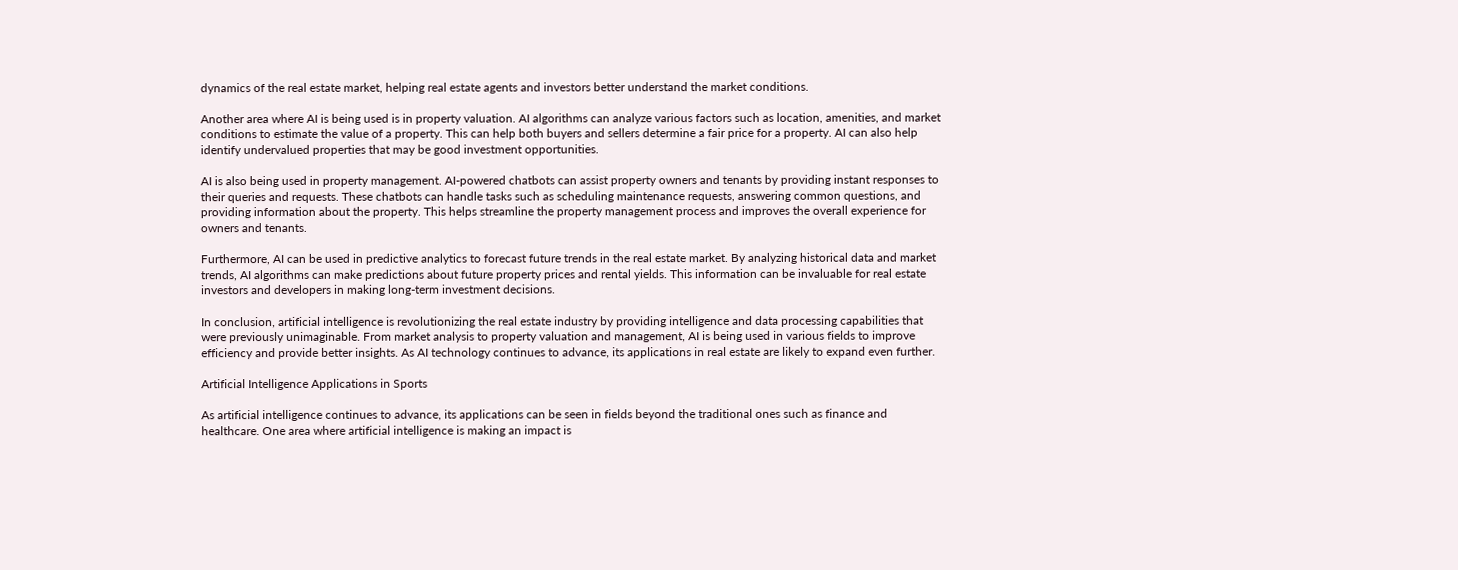dynamics of the real estate market, helping real estate agents and investors better understand the market conditions.

Another area where AI is being used is in property valuation. AI algorithms can analyze various factors such as location, amenities, and market conditions to estimate the value of a property. This can help both buyers and sellers determine a fair price for a property. AI can also help identify undervalued properties that may be good investment opportunities.

AI is also being used in property management. AI-powered chatbots can assist property owners and tenants by providing instant responses to their queries and requests. These chatbots can handle tasks such as scheduling maintenance requests, answering common questions, and providing information about the property. This helps streamline the property management process and improves the overall experience for owners and tenants.

Furthermore, AI can be used in predictive analytics to forecast future trends in the real estate market. By analyzing historical data and market trends, AI algorithms can make predictions about future property prices and rental yields. This information can be invaluable for real estate investors and developers in making long-term investment decisions.

In conclusion, artificial intelligence is revolutionizing the real estate industry by providing intelligence and data processing capabilities that were previously unimaginable. From market analysis to property valuation and management, AI is being used in various fields to improve efficiency and provide better insights. As AI technology continues to advance, its applications in real estate are likely to expand even further.

Artificial Intelligence Applications in Sports

As artificial intelligence continues to advance, its applications can be seen in fields beyond the traditional ones such as finance and healthcare. One area where artificial intelligence is making an impact is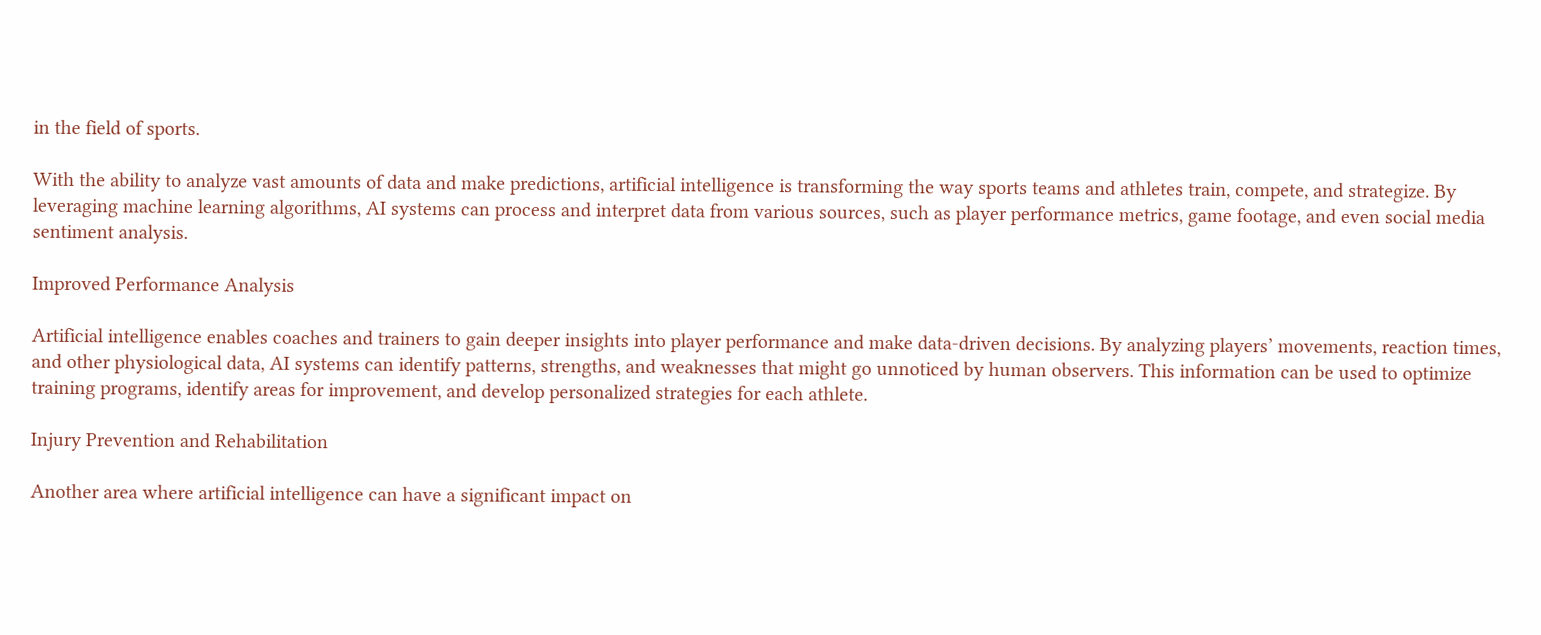in the field of sports.

With the ability to analyze vast amounts of data and make predictions, artificial intelligence is transforming the way sports teams and athletes train, compete, and strategize. By leveraging machine learning algorithms, AI systems can process and interpret data from various sources, such as player performance metrics, game footage, and even social media sentiment analysis.

Improved Performance Analysis

Artificial intelligence enables coaches and trainers to gain deeper insights into player performance and make data-driven decisions. By analyzing players’ movements, reaction times, and other physiological data, AI systems can identify patterns, strengths, and weaknesses that might go unnoticed by human observers. This information can be used to optimize training programs, identify areas for improvement, and develop personalized strategies for each athlete.

Injury Prevention and Rehabilitation

Another area where artificial intelligence can have a significant impact on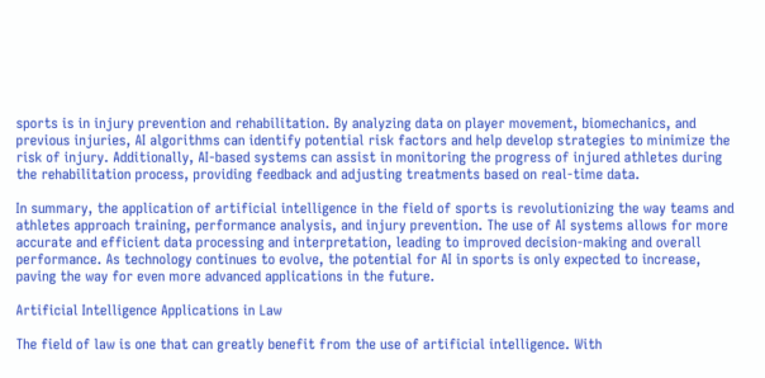sports is in injury prevention and rehabilitation. By analyzing data on player movement, biomechanics, and previous injuries, AI algorithms can identify potential risk factors and help develop strategies to minimize the risk of injury. Additionally, AI-based systems can assist in monitoring the progress of injured athletes during the rehabilitation process, providing feedback and adjusting treatments based on real-time data.

In summary, the application of artificial intelligence in the field of sports is revolutionizing the way teams and athletes approach training, performance analysis, and injury prevention. The use of AI systems allows for more accurate and efficient data processing and interpretation, leading to improved decision-making and overall performance. As technology continues to evolve, the potential for AI in sports is only expected to increase, paving the way for even more advanced applications in the future.

Artificial Intelligence Applications in Law

The field of law is one that can greatly benefit from the use of artificial intelligence. With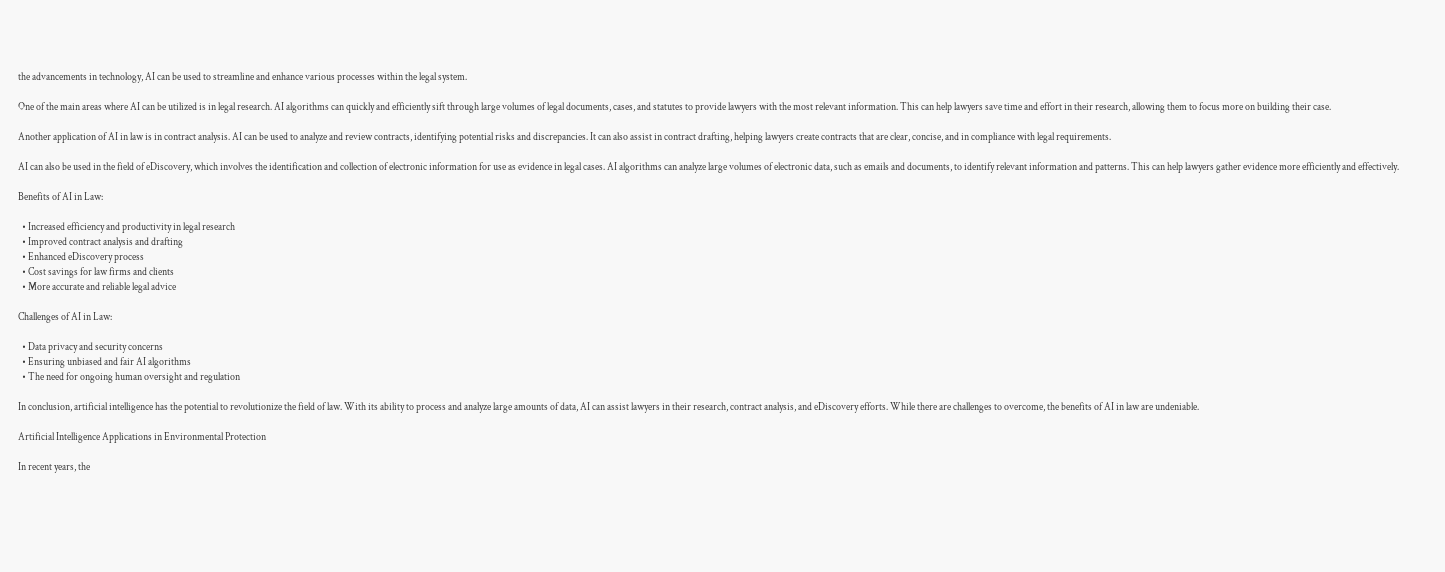the advancements in technology, AI can be used to streamline and enhance various processes within the legal system.

One of the main areas where AI can be utilized is in legal research. AI algorithms can quickly and efficiently sift through large volumes of legal documents, cases, and statutes to provide lawyers with the most relevant information. This can help lawyers save time and effort in their research, allowing them to focus more on building their case.

Another application of AI in law is in contract analysis. AI can be used to analyze and review contracts, identifying potential risks and discrepancies. It can also assist in contract drafting, helping lawyers create contracts that are clear, concise, and in compliance with legal requirements.

AI can also be used in the field of eDiscovery, which involves the identification and collection of electronic information for use as evidence in legal cases. AI algorithms can analyze large volumes of electronic data, such as emails and documents, to identify relevant information and patterns. This can help lawyers gather evidence more efficiently and effectively.

Benefits of AI in Law:

  • Increased efficiency and productivity in legal research
  • Improved contract analysis and drafting
  • Enhanced eDiscovery process
  • Cost savings for law firms and clients
  • More accurate and reliable legal advice

Challenges of AI in Law:

  • Data privacy and security concerns
  • Ensuring unbiased and fair AI algorithms
  • The need for ongoing human oversight and regulation

In conclusion, artificial intelligence has the potential to revolutionize the field of law. With its ability to process and analyze large amounts of data, AI can assist lawyers in their research, contract analysis, and eDiscovery efforts. While there are challenges to overcome, the benefits of AI in law are undeniable.

Artificial Intelligence Applications in Environmental Protection

In recent years, the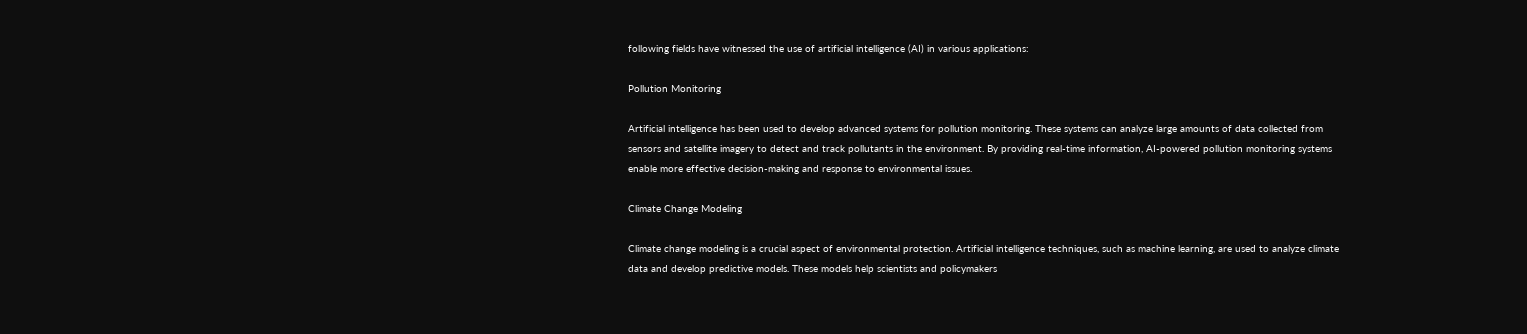following fields have witnessed the use of artificial intelligence (AI) in various applications:

Pollution Monitoring

Artificial intelligence has been used to develop advanced systems for pollution monitoring. These systems can analyze large amounts of data collected from sensors and satellite imagery to detect and track pollutants in the environment. By providing real-time information, AI-powered pollution monitoring systems enable more effective decision-making and response to environmental issues.

Climate Change Modeling

Climate change modeling is a crucial aspect of environmental protection. Artificial intelligence techniques, such as machine learning, are used to analyze climate data and develop predictive models. These models help scientists and policymakers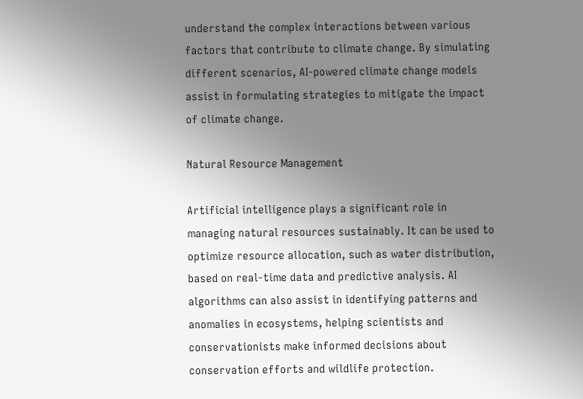understand the complex interactions between various factors that contribute to climate change. By simulating different scenarios, AI-powered climate change models assist in formulating strategies to mitigate the impact of climate change.

Natural Resource Management

Artificial intelligence plays a significant role in managing natural resources sustainably. It can be used to optimize resource allocation, such as water distribution, based on real-time data and predictive analysis. AI algorithms can also assist in identifying patterns and anomalies in ecosystems, helping scientists and conservationists make informed decisions about conservation efforts and wildlife protection.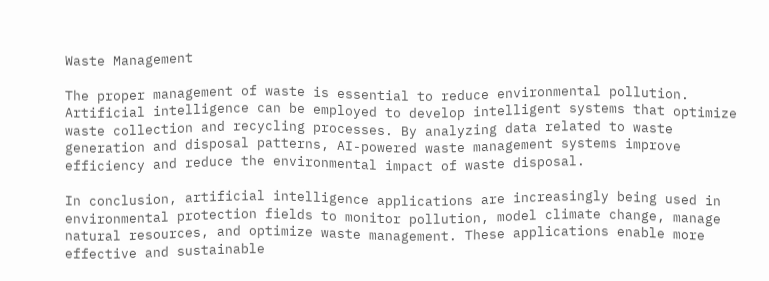Waste Management

The proper management of waste is essential to reduce environmental pollution. Artificial intelligence can be employed to develop intelligent systems that optimize waste collection and recycling processes. By analyzing data related to waste generation and disposal patterns, AI-powered waste management systems improve efficiency and reduce the environmental impact of waste disposal.

In conclusion, artificial intelligence applications are increasingly being used in environmental protection fields to monitor pollution, model climate change, manage natural resources, and optimize waste management. These applications enable more effective and sustainable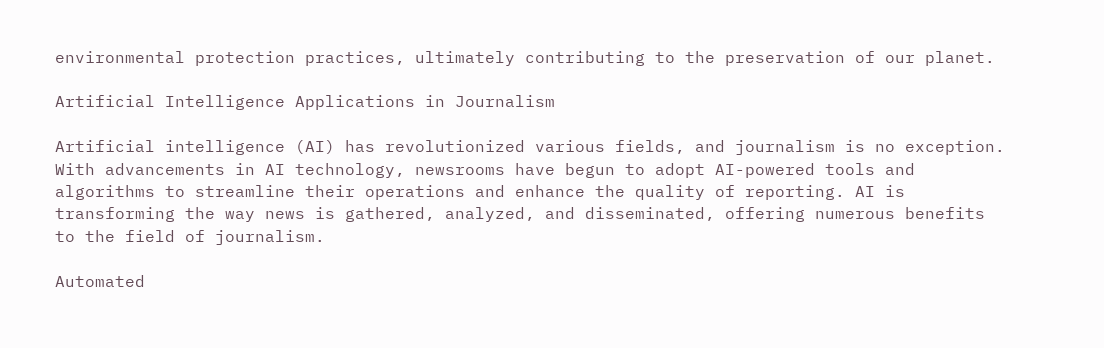environmental protection practices, ultimately contributing to the preservation of our planet.

Artificial Intelligence Applications in Journalism

Artificial intelligence (AI) has revolutionized various fields, and journalism is no exception. With advancements in AI technology, newsrooms have begun to adopt AI-powered tools and algorithms to streamline their operations and enhance the quality of reporting. AI is transforming the way news is gathered, analyzed, and disseminated, offering numerous benefits to the field of journalism.

Automated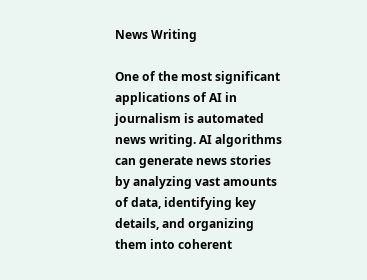News Writing

One of the most significant applications of AI in journalism is automated news writing. AI algorithms can generate news stories by analyzing vast amounts of data, identifying key details, and organizing them into coherent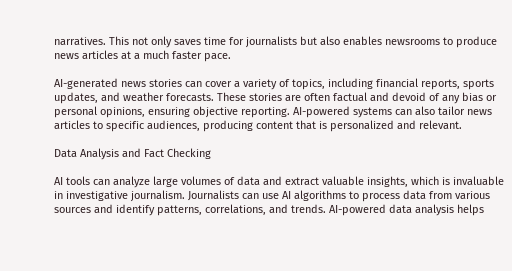narratives. This not only saves time for journalists but also enables newsrooms to produce news articles at a much faster pace.

AI-generated news stories can cover a variety of topics, including financial reports, sports updates, and weather forecasts. These stories are often factual and devoid of any bias or personal opinions, ensuring objective reporting. AI-powered systems can also tailor news articles to specific audiences, producing content that is personalized and relevant.

Data Analysis and Fact Checking

AI tools can analyze large volumes of data and extract valuable insights, which is invaluable in investigative journalism. Journalists can use AI algorithms to process data from various sources and identify patterns, correlations, and trends. AI-powered data analysis helps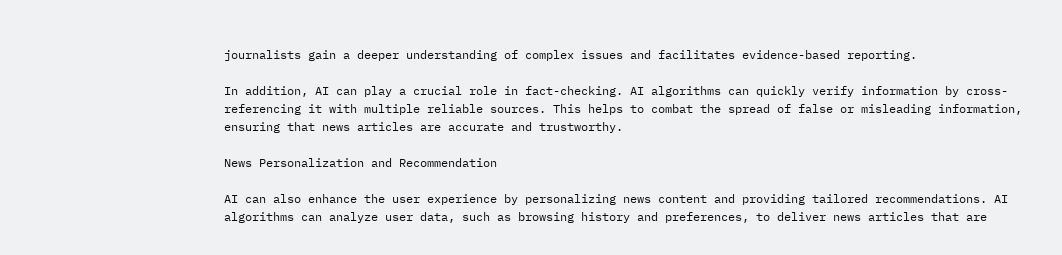journalists gain a deeper understanding of complex issues and facilitates evidence-based reporting.

In addition, AI can play a crucial role in fact-checking. AI algorithms can quickly verify information by cross-referencing it with multiple reliable sources. This helps to combat the spread of false or misleading information, ensuring that news articles are accurate and trustworthy.

News Personalization and Recommendation

AI can also enhance the user experience by personalizing news content and providing tailored recommendations. AI algorithms can analyze user data, such as browsing history and preferences, to deliver news articles that are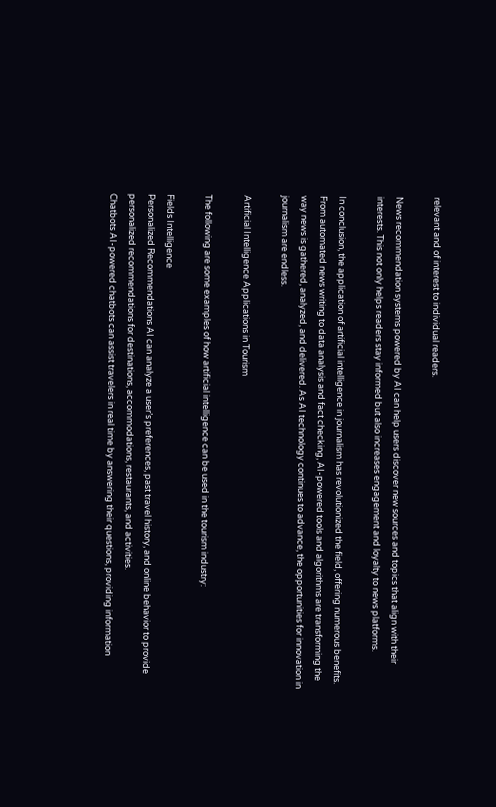relevant and of interest to individual readers.

News recommendation systems powered by AI can help users discover new sources and topics that align with their interests. This not only helps readers stay informed but also increases engagement and loyalty to news platforms.

In conclusion, the application of artificial intelligence in journalism has revolutionized the field, offering numerous benefits. From automated news writing to data analysis and fact checking, AI-powered tools and algorithms are transforming the way news is gathered, analyzed, and delivered. As AI technology continues to advance, the opportunities for innovation in journalism are endless.

Artificial Intelligence Applications in Tourism

The following are some examples of how artificial intelligence can be used in the tourism industry:

Fields Intelligence
Personalized Recommendations AI can analyze a user’s preferences, past travel history, and online behavior to provide personalized recommendations for destinations, accommodations, restaurants, and activities.
Chatbots AI-powered chatbots can assist travelers in real time by answering their questions, providing information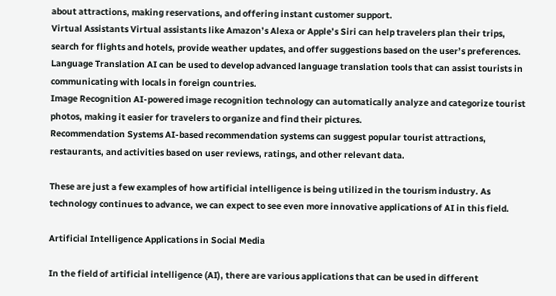about attractions, making reservations, and offering instant customer support.
Virtual Assistants Virtual assistants like Amazon’s Alexa or Apple’s Siri can help travelers plan their trips, search for flights and hotels, provide weather updates, and offer suggestions based on the user’s preferences.
Language Translation AI can be used to develop advanced language translation tools that can assist tourists in communicating with locals in foreign countries.
Image Recognition AI-powered image recognition technology can automatically analyze and categorize tourist photos, making it easier for travelers to organize and find their pictures.
Recommendation Systems AI-based recommendation systems can suggest popular tourist attractions, restaurants, and activities based on user reviews, ratings, and other relevant data.

These are just a few examples of how artificial intelligence is being utilized in the tourism industry. As technology continues to advance, we can expect to see even more innovative applications of AI in this field.

Artificial Intelligence Applications in Social Media

In the field of artificial intelligence (AI), there are various applications that can be used in different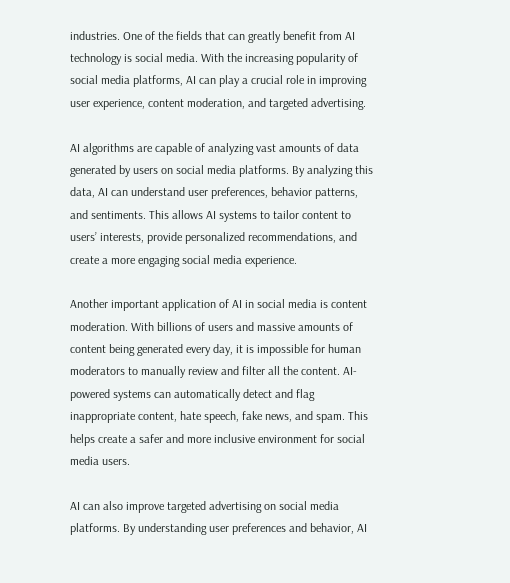industries. One of the fields that can greatly benefit from AI technology is social media. With the increasing popularity of social media platforms, AI can play a crucial role in improving user experience, content moderation, and targeted advertising.

AI algorithms are capable of analyzing vast amounts of data generated by users on social media platforms. By analyzing this data, AI can understand user preferences, behavior patterns, and sentiments. This allows AI systems to tailor content to users’ interests, provide personalized recommendations, and create a more engaging social media experience.

Another important application of AI in social media is content moderation. With billions of users and massive amounts of content being generated every day, it is impossible for human moderators to manually review and filter all the content. AI-powered systems can automatically detect and flag inappropriate content, hate speech, fake news, and spam. This helps create a safer and more inclusive environment for social media users.

AI can also improve targeted advertising on social media platforms. By understanding user preferences and behavior, AI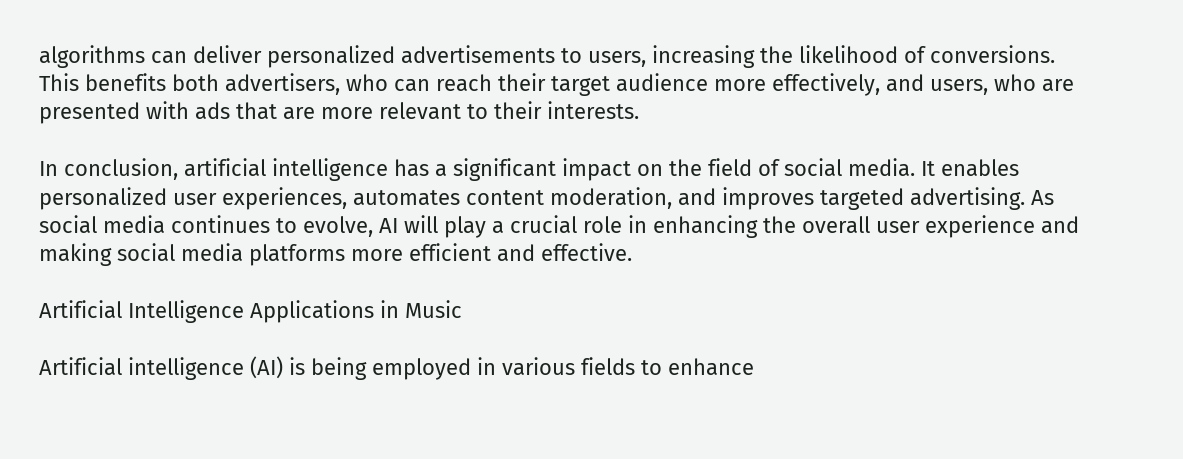algorithms can deliver personalized advertisements to users, increasing the likelihood of conversions. This benefits both advertisers, who can reach their target audience more effectively, and users, who are presented with ads that are more relevant to their interests.

In conclusion, artificial intelligence has a significant impact on the field of social media. It enables personalized user experiences, automates content moderation, and improves targeted advertising. As social media continues to evolve, AI will play a crucial role in enhancing the overall user experience and making social media platforms more efficient and effective.

Artificial Intelligence Applications in Music

Artificial intelligence (AI) is being employed in various fields to enhance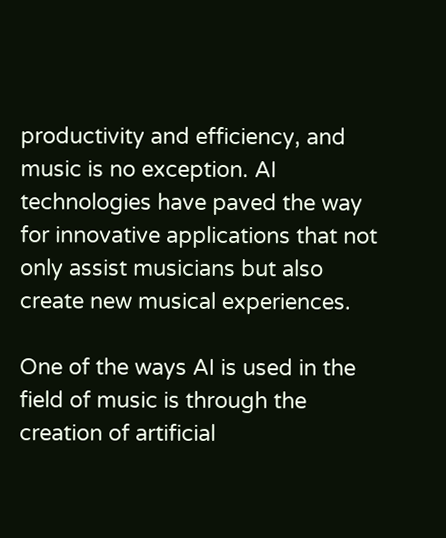productivity and efficiency, and music is no exception. AI technologies have paved the way for innovative applications that not only assist musicians but also create new musical experiences.

One of the ways AI is used in the field of music is through the creation of artificial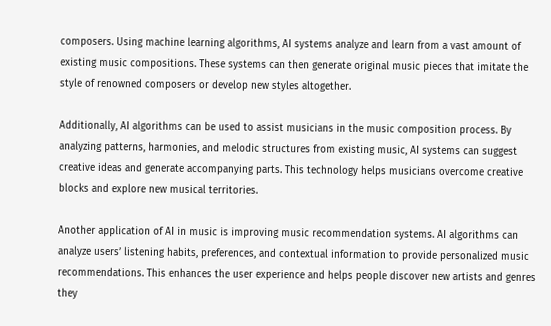composers. Using machine learning algorithms, AI systems analyze and learn from a vast amount of existing music compositions. These systems can then generate original music pieces that imitate the style of renowned composers or develop new styles altogether.

Additionally, AI algorithms can be used to assist musicians in the music composition process. By analyzing patterns, harmonies, and melodic structures from existing music, AI systems can suggest creative ideas and generate accompanying parts. This technology helps musicians overcome creative blocks and explore new musical territories.

Another application of AI in music is improving music recommendation systems. AI algorithms can analyze users’ listening habits, preferences, and contextual information to provide personalized music recommendations. This enhances the user experience and helps people discover new artists and genres they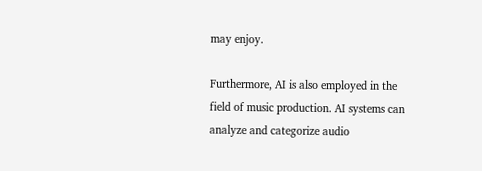may enjoy.

Furthermore, AI is also employed in the field of music production. AI systems can analyze and categorize audio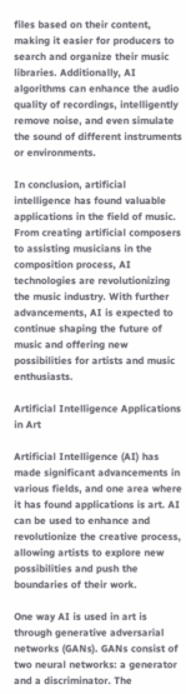files based on their content, making it easier for producers to search and organize their music libraries. Additionally, AI algorithms can enhance the audio quality of recordings, intelligently remove noise, and even simulate the sound of different instruments or environments.

In conclusion, artificial intelligence has found valuable applications in the field of music. From creating artificial composers to assisting musicians in the composition process, AI technologies are revolutionizing the music industry. With further advancements, AI is expected to continue shaping the future of music and offering new possibilities for artists and music enthusiasts.

Artificial Intelligence Applications in Art

Artificial Intelligence (AI) has made significant advancements in various fields, and one area where it has found applications is art. AI can be used to enhance and revolutionize the creative process, allowing artists to explore new possibilities and push the boundaries of their work.

One way AI is used in art is through generative adversarial networks (GANs). GANs consist of two neural networks: a generator and a discriminator. The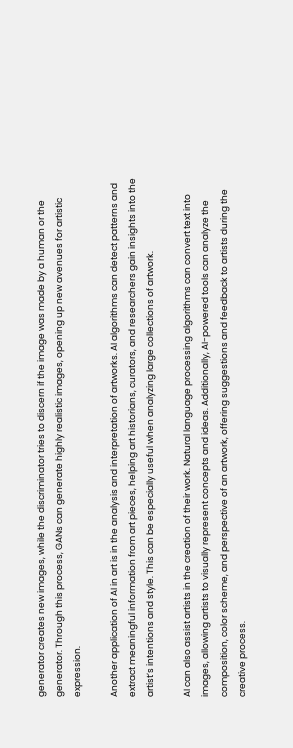generator creates new images, while the discriminator tries to discern if the image was made by a human or the generator. Through this process, GANs can generate highly realistic images, opening up new avenues for artistic expression.

Another application of AI in art is in the analysis and interpretation of artworks. AI algorithms can detect patterns and extract meaningful information from art pieces, helping art historians, curators, and researchers gain insights into the artist’s intentions and style. This can be especially useful when analyzing large collections of artwork.

AI can also assist artists in the creation of their work. Natural language processing algorithms can convert text into images, allowing artists to visually represent concepts and ideas. Additionally, AI-powered tools can analyze the composition, color scheme, and perspective of an artwork, offering suggestions and feedback to artists during the creative process.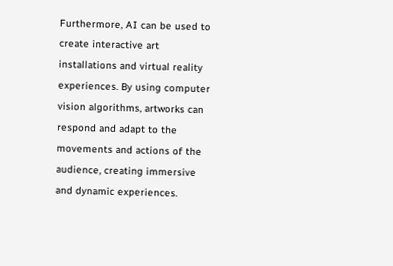Furthermore, AI can be used to create interactive art installations and virtual reality experiences. By using computer vision algorithms, artworks can respond and adapt to the movements and actions of the audience, creating immersive and dynamic experiences.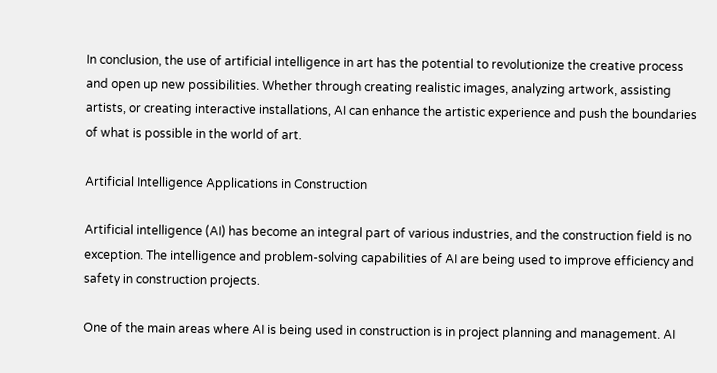In conclusion, the use of artificial intelligence in art has the potential to revolutionize the creative process and open up new possibilities. Whether through creating realistic images, analyzing artwork, assisting artists, or creating interactive installations, AI can enhance the artistic experience and push the boundaries of what is possible in the world of art.

Artificial Intelligence Applications in Construction

Artificial intelligence (AI) has become an integral part of various industries, and the construction field is no exception. The intelligence and problem-solving capabilities of AI are being used to improve efficiency and safety in construction projects.

One of the main areas where AI is being used in construction is in project planning and management. AI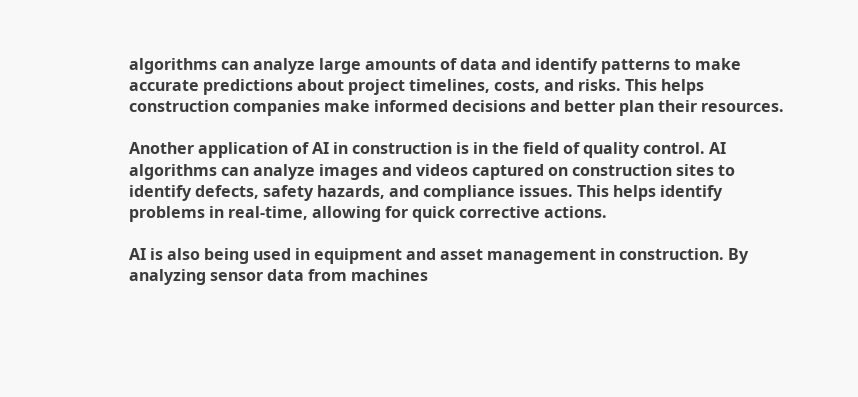algorithms can analyze large amounts of data and identify patterns to make accurate predictions about project timelines, costs, and risks. This helps construction companies make informed decisions and better plan their resources.

Another application of AI in construction is in the field of quality control. AI algorithms can analyze images and videos captured on construction sites to identify defects, safety hazards, and compliance issues. This helps identify problems in real-time, allowing for quick corrective actions.

AI is also being used in equipment and asset management in construction. By analyzing sensor data from machines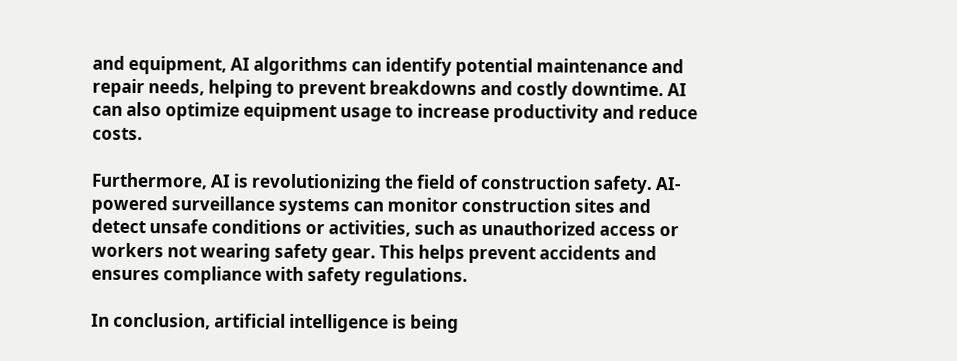and equipment, AI algorithms can identify potential maintenance and repair needs, helping to prevent breakdowns and costly downtime. AI can also optimize equipment usage to increase productivity and reduce costs.

Furthermore, AI is revolutionizing the field of construction safety. AI-powered surveillance systems can monitor construction sites and detect unsafe conditions or activities, such as unauthorized access or workers not wearing safety gear. This helps prevent accidents and ensures compliance with safety regulations.

In conclusion, artificial intelligence is being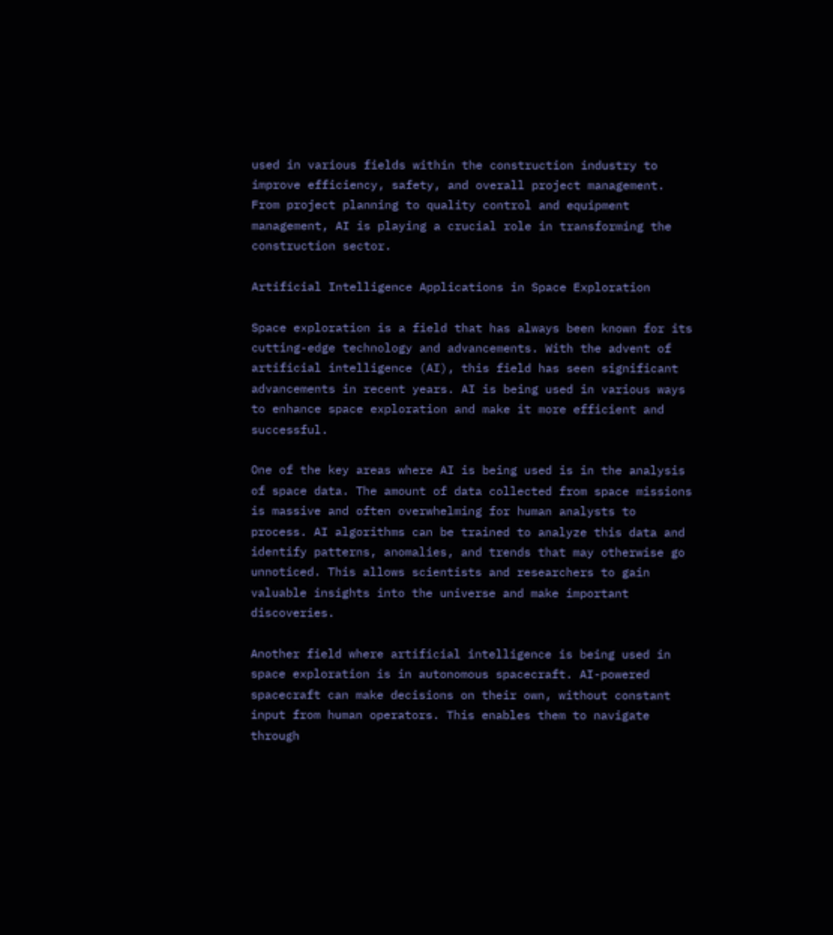used in various fields within the construction industry to improve efficiency, safety, and overall project management. From project planning to quality control and equipment management, AI is playing a crucial role in transforming the construction sector.

Artificial Intelligence Applications in Space Exploration

Space exploration is a field that has always been known for its cutting-edge technology and advancements. With the advent of artificial intelligence (AI), this field has seen significant advancements in recent years. AI is being used in various ways to enhance space exploration and make it more efficient and successful.

One of the key areas where AI is being used is in the analysis of space data. The amount of data collected from space missions is massive and often overwhelming for human analysts to process. AI algorithms can be trained to analyze this data and identify patterns, anomalies, and trends that may otherwise go unnoticed. This allows scientists and researchers to gain valuable insights into the universe and make important discoveries.

Another field where artificial intelligence is being used in space exploration is in autonomous spacecraft. AI-powered spacecraft can make decisions on their own, without constant input from human operators. This enables them to navigate through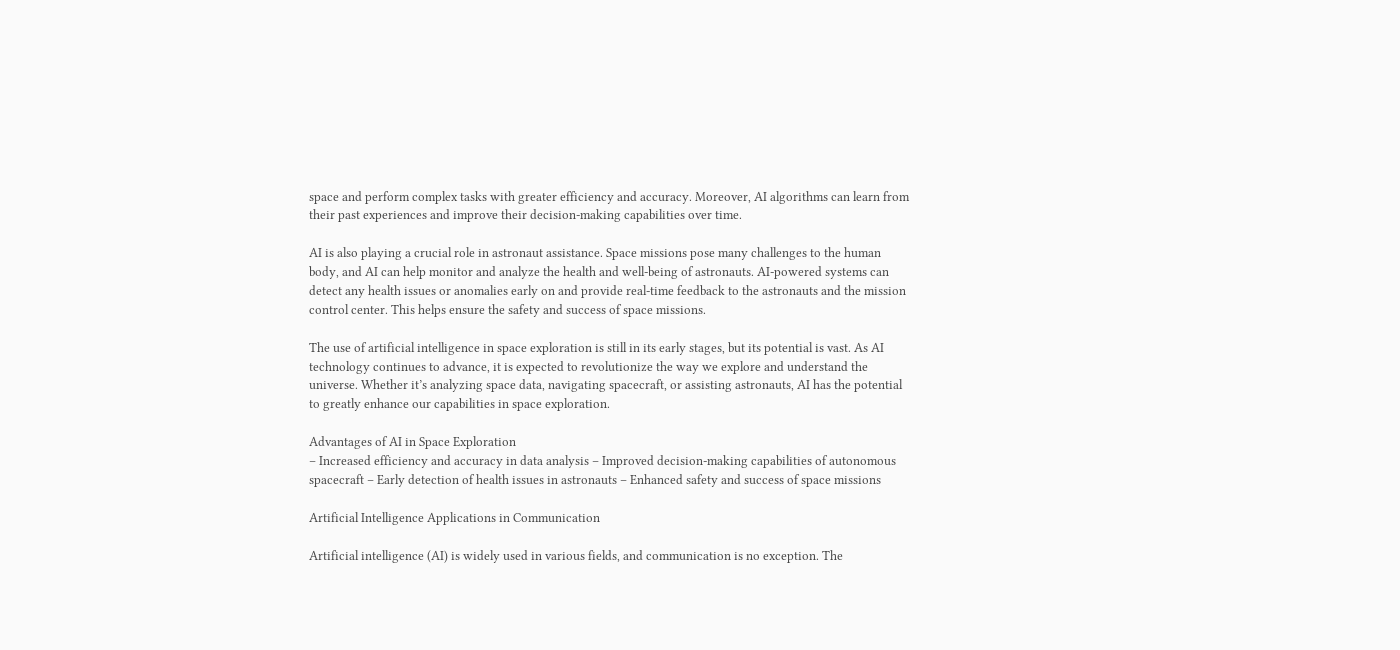space and perform complex tasks with greater efficiency and accuracy. Moreover, AI algorithms can learn from their past experiences and improve their decision-making capabilities over time.

AI is also playing a crucial role in astronaut assistance. Space missions pose many challenges to the human body, and AI can help monitor and analyze the health and well-being of astronauts. AI-powered systems can detect any health issues or anomalies early on and provide real-time feedback to the astronauts and the mission control center. This helps ensure the safety and success of space missions.

The use of artificial intelligence in space exploration is still in its early stages, but its potential is vast. As AI technology continues to advance, it is expected to revolutionize the way we explore and understand the universe. Whether it’s analyzing space data, navigating spacecraft, or assisting astronauts, AI has the potential to greatly enhance our capabilities in space exploration.

Advantages of AI in Space Exploration
– Increased efficiency and accuracy in data analysis – Improved decision-making capabilities of autonomous spacecraft – Early detection of health issues in astronauts – Enhanced safety and success of space missions

Artificial Intelligence Applications in Communication

Artificial intelligence (AI) is widely used in various fields, and communication is no exception. The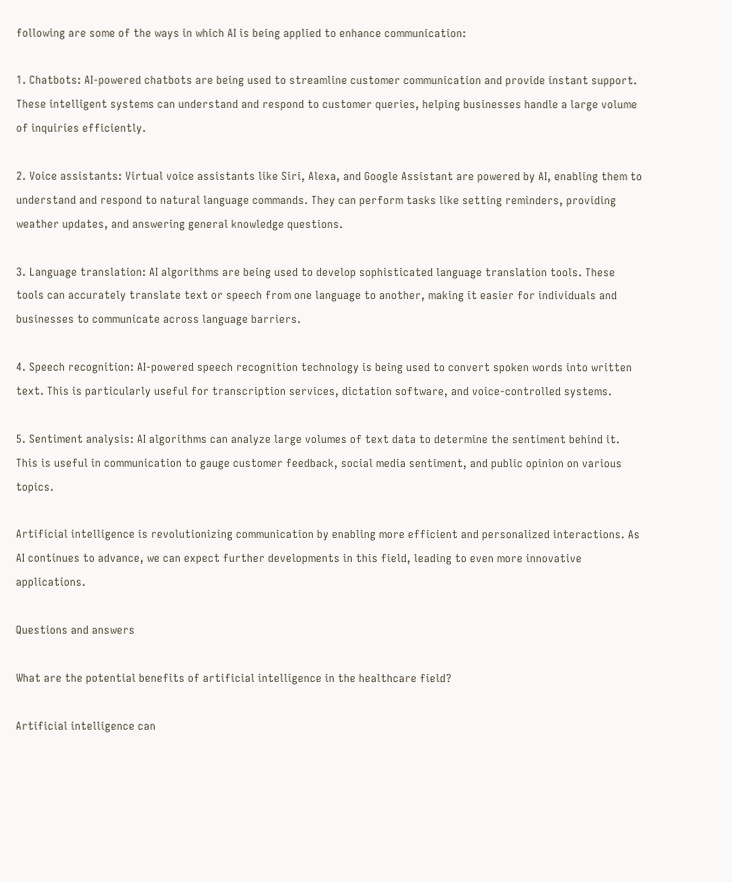following are some of the ways in which AI is being applied to enhance communication:

1. Chatbots: AI-powered chatbots are being used to streamline customer communication and provide instant support. These intelligent systems can understand and respond to customer queries, helping businesses handle a large volume of inquiries efficiently.

2. Voice assistants: Virtual voice assistants like Siri, Alexa, and Google Assistant are powered by AI, enabling them to understand and respond to natural language commands. They can perform tasks like setting reminders, providing weather updates, and answering general knowledge questions.

3. Language translation: AI algorithms are being used to develop sophisticated language translation tools. These tools can accurately translate text or speech from one language to another, making it easier for individuals and businesses to communicate across language barriers.

4. Speech recognition: AI-powered speech recognition technology is being used to convert spoken words into written text. This is particularly useful for transcription services, dictation software, and voice-controlled systems.

5. Sentiment analysis: AI algorithms can analyze large volumes of text data to determine the sentiment behind it. This is useful in communication to gauge customer feedback, social media sentiment, and public opinion on various topics.

Artificial intelligence is revolutionizing communication by enabling more efficient and personalized interactions. As AI continues to advance, we can expect further developments in this field, leading to even more innovative applications.

Questions and answers

What are the potential benefits of artificial intelligence in the healthcare field?

Artificial intelligence can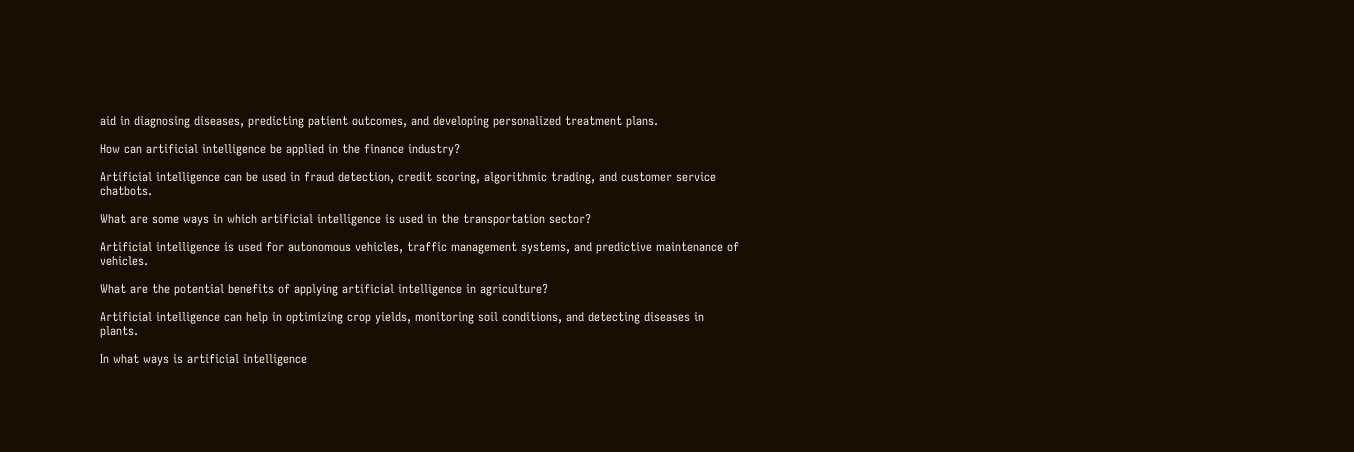aid in diagnosing diseases, predicting patient outcomes, and developing personalized treatment plans.

How can artificial intelligence be applied in the finance industry?

Artificial intelligence can be used in fraud detection, credit scoring, algorithmic trading, and customer service chatbots.

What are some ways in which artificial intelligence is used in the transportation sector?

Artificial intelligence is used for autonomous vehicles, traffic management systems, and predictive maintenance of vehicles.

What are the potential benefits of applying artificial intelligence in agriculture?

Artificial intelligence can help in optimizing crop yields, monitoring soil conditions, and detecting diseases in plants.

In what ways is artificial intelligence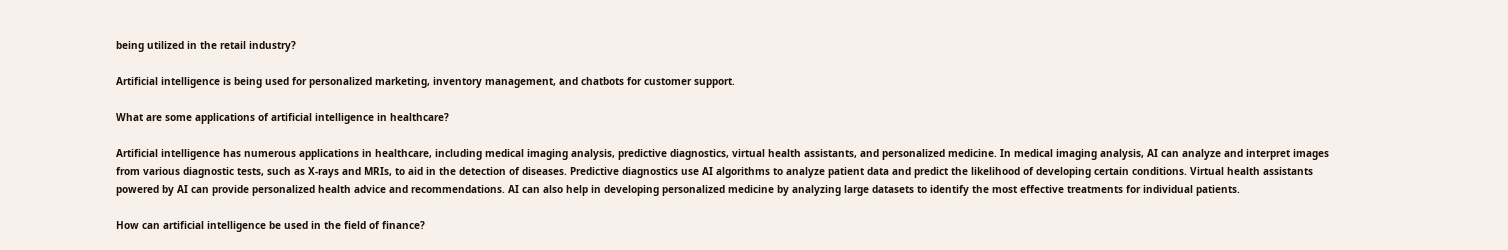being utilized in the retail industry?

Artificial intelligence is being used for personalized marketing, inventory management, and chatbots for customer support.

What are some applications of artificial intelligence in healthcare?

Artificial intelligence has numerous applications in healthcare, including medical imaging analysis, predictive diagnostics, virtual health assistants, and personalized medicine. In medical imaging analysis, AI can analyze and interpret images from various diagnostic tests, such as X-rays and MRIs, to aid in the detection of diseases. Predictive diagnostics use AI algorithms to analyze patient data and predict the likelihood of developing certain conditions. Virtual health assistants powered by AI can provide personalized health advice and recommendations. AI can also help in developing personalized medicine by analyzing large datasets to identify the most effective treatments for individual patients.

How can artificial intelligence be used in the field of finance?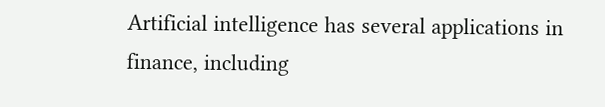Artificial intelligence has several applications in finance, including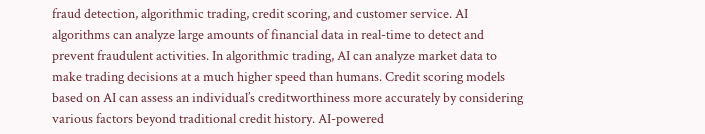fraud detection, algorithmic trading, credit scoring, and customer service. AI algorithms can analyze large amounts of financial data in real-time to detect and prevent fraudulent activities. In algorithmic trading, AI can analyze market data to make trading decisions at a much higher speed than humans. Credit scoring models based on AI can assess an individual’s creditworthiness more accurately by considering various factors beyond traditional credit history. AI-powered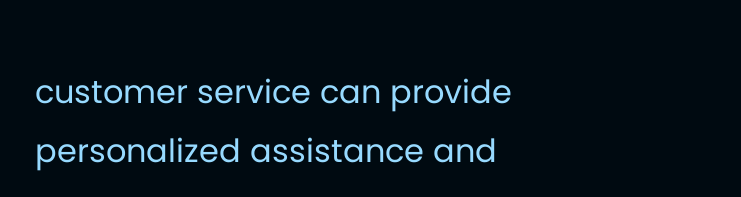customer service can provide personalized assistance and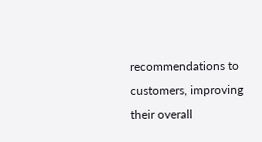recommendations to customers, improving their overall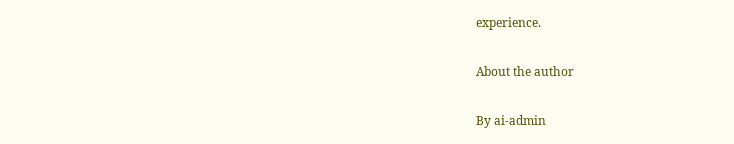experience.

About the author

By ai-admin